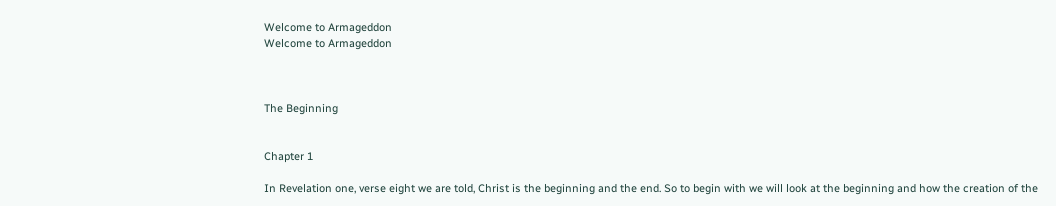Welcome to Armageddon
Welcome to Armageddon



The Beginning


Chapter 1

In Revelation one, verse eight we are told, Christ is the beginning and the end. So to begin with we will look at the beginning and how the creation of the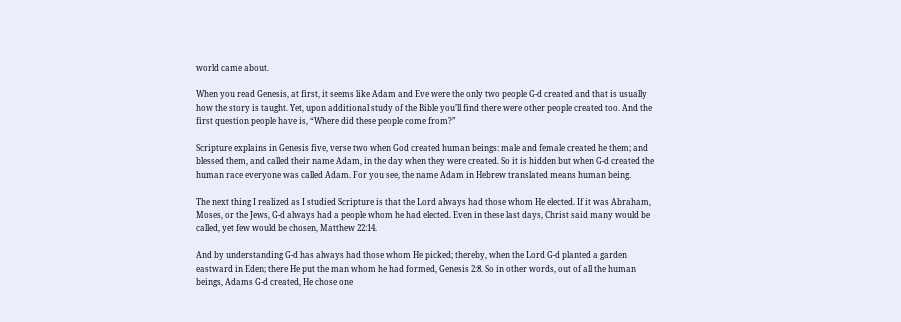world came about.

When you read Genesis, at first, it seems like Adam and Eve were the only two people G-d created and that is usually how the story is taught. Yet, upon additional study of the Bible you’ll find there were other people created too. And the first question people have is, “Where did these people come from?”

Scripture explains in Genesis five, verse two when God created human beings: male and female created he them; and blessed them, and called their name Adam, in the day when they were created. So it is hidden but when G-d created the human race everyone was called Adam. For you see, the name Adam in Hebrew translated means human being.

The next thing I realized as I studied Scripture is that the Lord always had those whom He elected. If it was Abraham, Moses, or the Jews, G-d always had a people whom he had elected. Even in these last days, Christ said many would be called, yet few would be chosen, Matthew 22:14.

And by understanding G-d has always had those whom He picked; thereby, when the Lord G-d planted a garden eastward in Eden; there He put the man whom he had formed, Genesis 2:8. So in other words, out of all the human beings, Adams G-d created, He chose one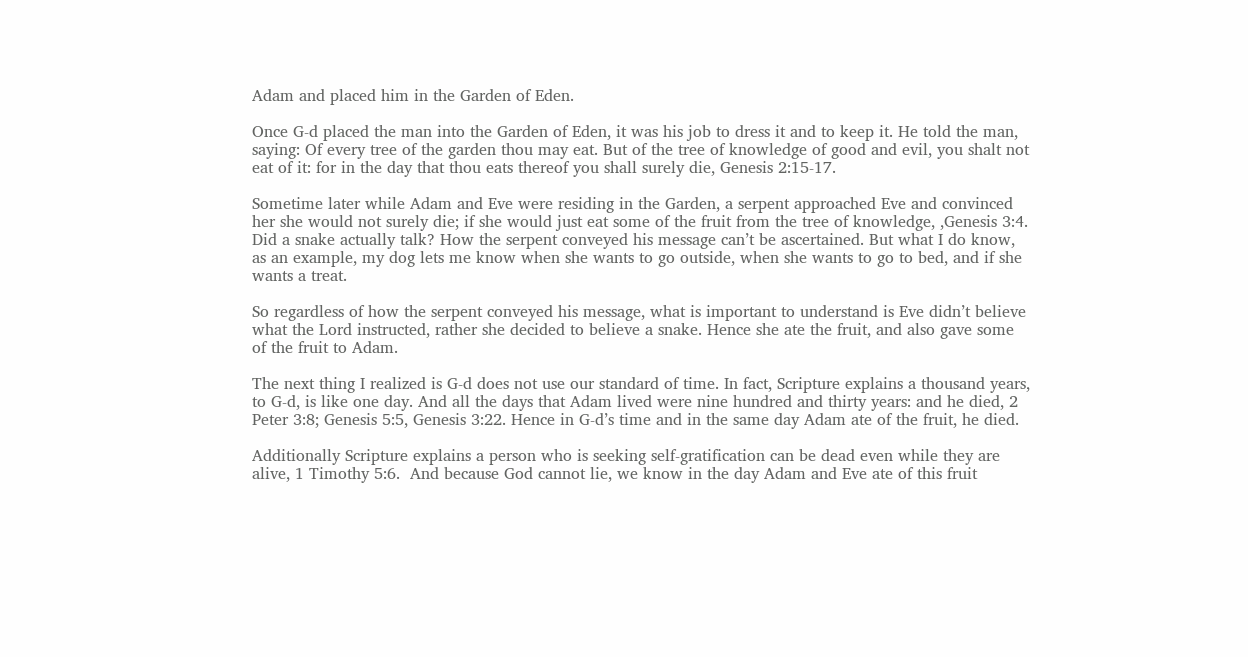Adam and placed him in the Garden of Eden.

Once G-d placed the man into the Garden of Eden, it was his job to dress it and to keep it. He told the man, saying: Of every tree of the garden thou may eat. But of the tree of knowledge of good and evil, you shalt not eat of it: for in the day that thou eats thereof you shall surely die, Genesis 2:15-17.

Sometime later while Adam and Eve were residing in the Garden, a serpent approached Eve and convinced her she would not surely die; if she would just eat some of the fruit from the tree of knowledge, ,Genesis 3:4. Did a snake actually talk? How the serpent conveyed his message can’t be ascertained. But what I do know, as an example, my dog lets me know when she wants to go outside, when she wants to go to bed, and if she wants a treat.

So regardless of how the serpent conveyed his message, what is important to understand is Eve didn’t believe what the Lord instructed, rather she decided to believe a snake. Hence she ate the fruit, and also gave some of the fruit to Adam.

The next thing I realized is G-d does not use our standard of time. In fact, Scripture explains a thousand years, to G-d, is like one day. And all the days that Adam lived were nine hundred and thirty years: and he died, 2 Peter 3:8; Genesis 5:5, Genesis 3:22. Hence in G-d’s time and in the same day Adam ate of the fruit, he died.

Additionally Scripture explains a person who is seeking self-gratification can be dead even while they are alive, 1 Timothy 5:6.  And because God cannot lie, we know in the day Adam and Eve ate of this fruit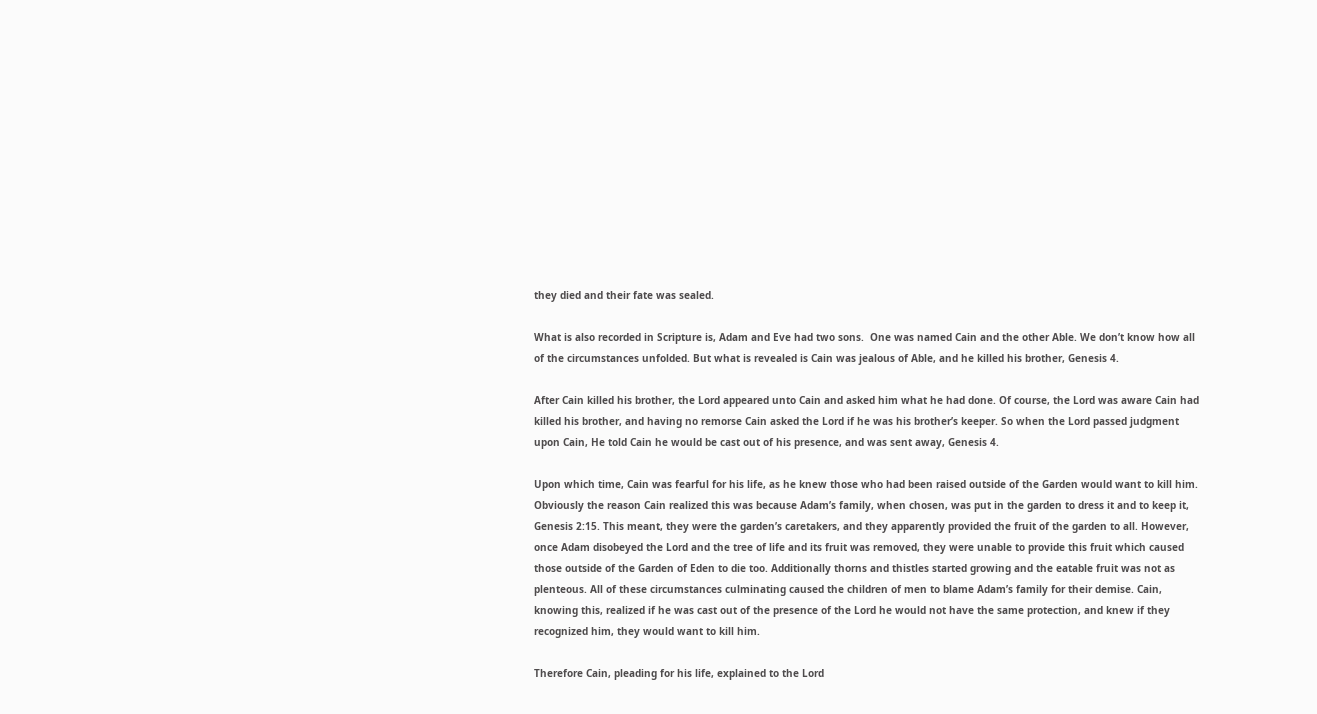they died and their fate was sealed.

What is also recorded in Scripture is, Adam and Eve had two sons.  One was named Cain and the other Able. We don’t know how all of the circumstances unfolded. But what is revealed is Cain was jealous of Able, and he killed his brother, Genesis 4.

After Cain killed his brother, the Lord appeared unto Cain and asked him what he had done. Of course, the Lord was aware Cain had killed his brother, and having no remorse Cain asked the Lord if he was his brother’s keeper. So when the Lord passed judgment upon Cain, He told Cain he would be cast out of his presence, and was sent away, Genesis 4.

Upon which time, Cain was fearful for his life, as he knew those who had been raised outside of the Garden would want to kill him. Obviously the reason Cain realized this was because Adam’s family, when chosen, was put in the garden to dress it and to keep it, Genesis 2:15. This meant, they were the garden’s caretakers, and they apparently provided the fruit of the garden to all. However, once Adam disobeyed the Lord and the tree of life and its fruit was removed, they were unable to provide this fruit which caused those outside of the Garden of Eden to die too. Additionally thorns and thistles started growing and the eatable fruit was not as plenteous. All of these circumstances culminating caused the children of men to blame Adam’s family for their demise. Cain, knowing this, realized if he was cast out of the presence of the Lord he would not have the same protection, and knew if they recognized him, they would want to kill him.

Therefore Cain, pleading for his life, explained to the Lord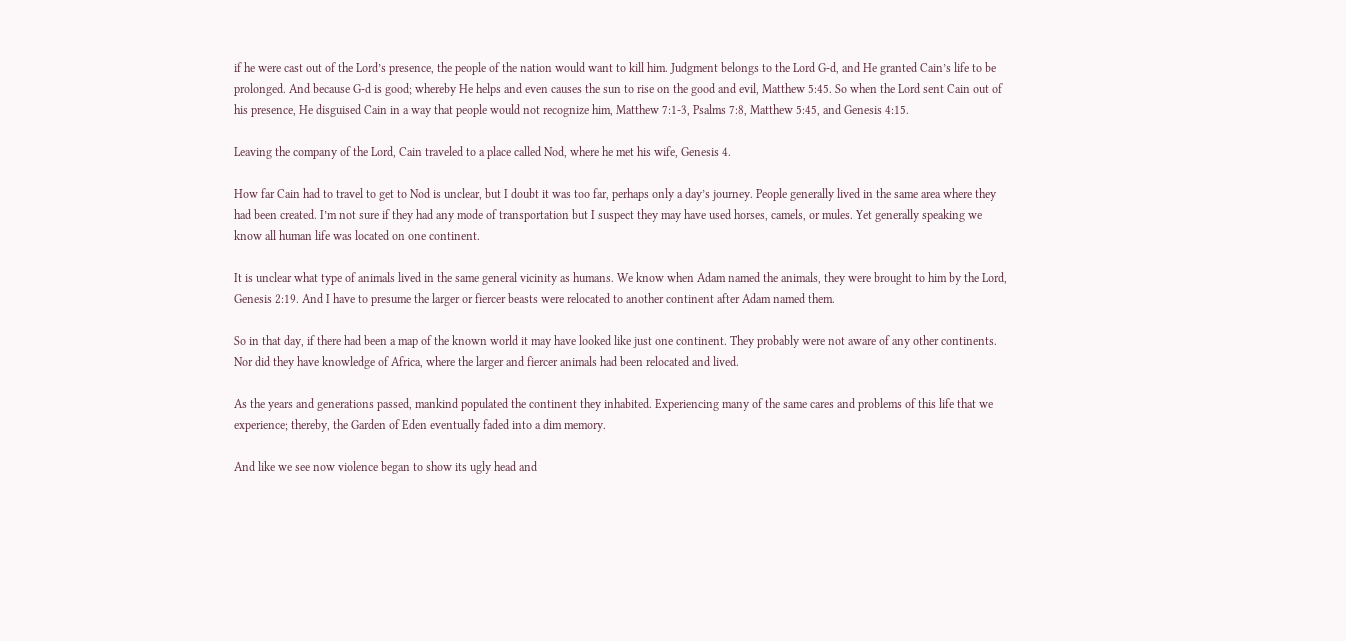if he were cast out of the Lord’s presence, the people of the nation would want to kill him. Judgment belongs to the Lord G-d, and He granted Cain’s life to be prolonged. And because G-d is good; whereby He helps and even causes the sun to rise on the good and evil, Matthew 5:45. So when the Lord sent Cain out of his presence, He disguised Cain in a way that people would not recognize him, Matthew 7:1-3, Psalms 7:8, Matthew 5:45, and Genesis 4:15.

Leaving the company of the Lord, Cain traveled to a place called Nod, where he met his wife, Genesis 4.

How far Cain had to travel to get to Nod is unclear, but I doubt it was too far, perhaps only a day’s journey. People generally lived in the same area where they had been created. I’m not sure if they had any mode of transportation but I suspect they may have used horses, camels, or mules. Yet generally speaking we know all human life was located on one continent.

It is unclear what type of animals lived in the same general vicinity as humans. We know when Adam named the animals, they were brought to him by the Lord, Genesis 2:19. And I have to presume the larger or fiercer beasts were relocated to another continent after Adam named them.

So in that day, if there had been a map of the known world it may have looked like just one continent. They probably were not aware of any other continents. Nor did they have knowledge of Africa, where the larger and fiercer animals had been relocated and lived.

As the years and generations passed, mankind populated the continent they inhabited. Experiencing many of the same cares and problems of this life that we experience; thereby, the Garden of Eden eventually faded into a dim memory.

And like we see now violence began to show its ugly head and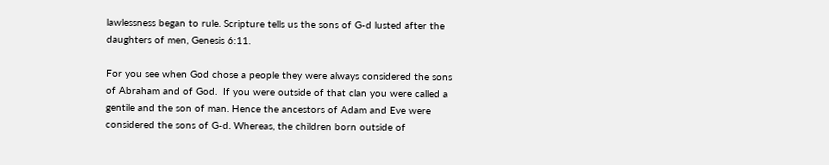lawlessness began to rule. Scripture tells us the sons of G-d lusted after the daughters of men, Genesis 6:11.

For you see when God chose a people they were always considered the sons of Abraham and of God.  If you were outside of that clan you were called a gentile and the son of man. Hence the ancestors of Adam and Eve were considered the sons of G-d. Whereas, the children born outside of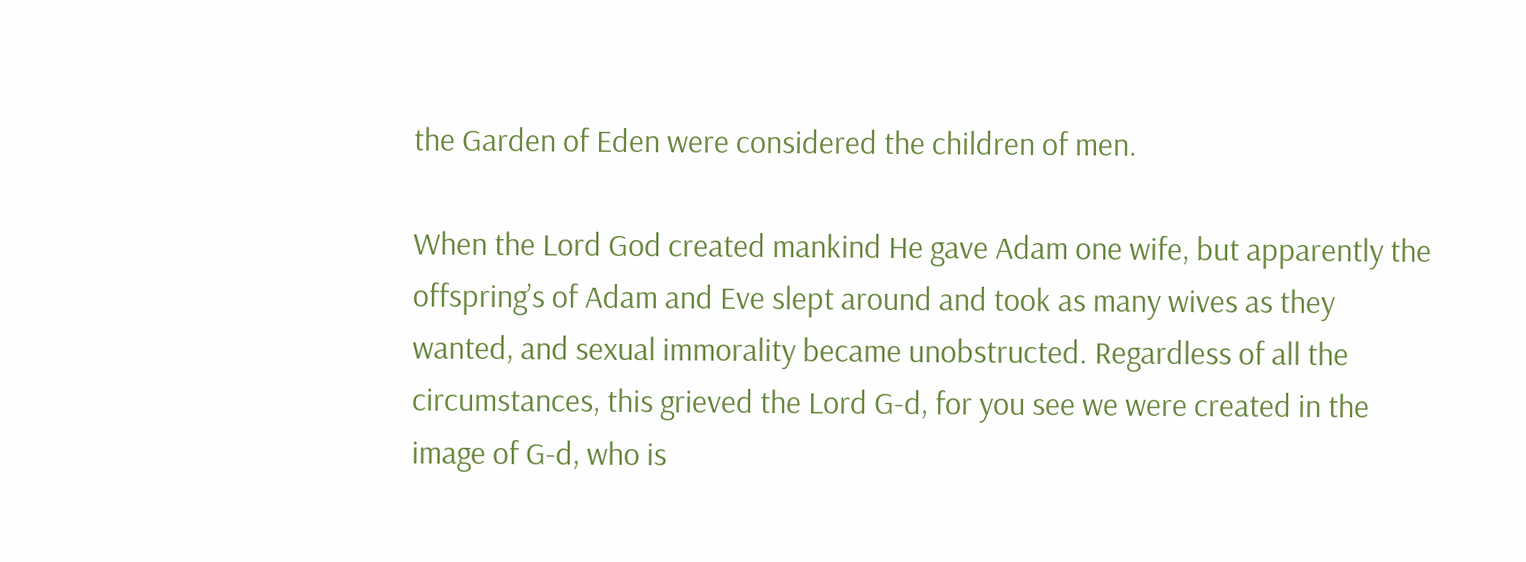the Garden of Eden were considered the children of men.

When the Lord God created mankind He gave Adam one wife, but apparently the offspring’s of Adam and Eve slept around and took as many wives as they wanted, and sexual immorality became unobstructed. Regardless of all the circumstances, this grieved the Lord G-d, for you see we were created in the image of G-d, who is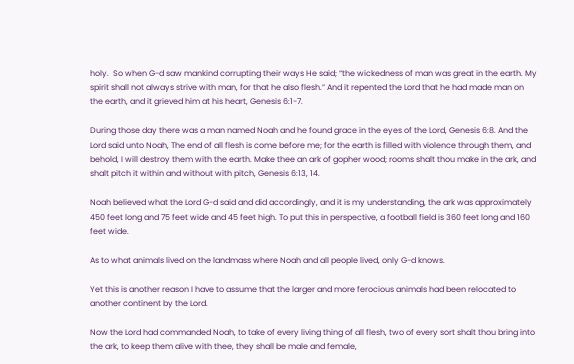holy.  So when G-d saw mankind corrupting their ways He said; “the wickedness of man was great in the earth. My spirit shall not always strive with man, for that he also flesh.” And it repented the Lord that he had made man on the earth, and it grieved him at his heart, Genesis 6:1-7.

During those day there was a man named Noah and he found grace in the eyes of the Lord, Genesis 6:8. And the Lord said unto Noah, The end of all flesh is come before me; for the earth is filled with violence through them, and behold, I will destroy them with the earth. Make thee an ark of gopher wood; rooms shalt thou make in the ark, and shalt pitch it within and without with pitch, Genesis 6:13, 14.

Noah believed what the Lord G-d said and did accordingly, and it is my understanding, the ark was approximately 450 feet long and 75 feet wide and 45 feet high. To put this in perspective, a football field is 360 feet long and 160 feet wide.

As to what animals lived on the landmass where Noah and all people lived, only G-d knows.

Yet this is another reason I have to assume that the larger and more ferocious animals had been relocated to another continent by the Lord.

Now the Lord had commanded Noah, to take of every living thing of all flesh, two of every sort shalt thou bring into the ark, to keep them alive with thee, they shall be male and female,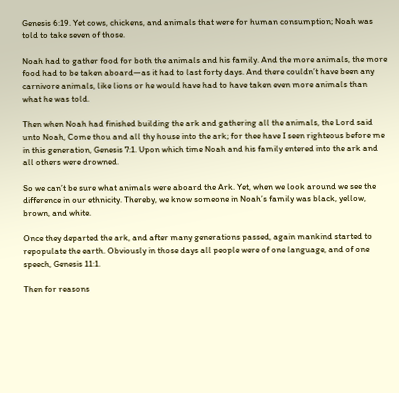Genesis 6:19. Yet cows, chickens, and animals that were for human consumption; Noah was told to take seven of those.

Noah had to gather food for both the animals and his family. And the more animals, the more food had to be taken aboard—as it had to last forty days. And there couldn’t have been any carnivore animals, like lions or he would have had to have taken even more animals than what he was told.

Then when Noah had finished building the ark and gathering all the animals, the Lord said unto Noah, Come thou and all thy house into the ark; for thee have I seen righteous before me in this generation, Genesis 7:1. Upon which time Noah and his family entered into the ark and all others were drowned.

So we can’t be sure what animals were aboard the Ark. Yet, when we look around we see the difference in our ethnicity. Thereby, we know someone in Noah’s family was black, yellow, brown, and white.

Once they departed the ark, and after many generations passed, again mankind started to repopulate the earth. Obviously in those days all people were of one language, and of one speech, Genesis 11:1.

Then for reasons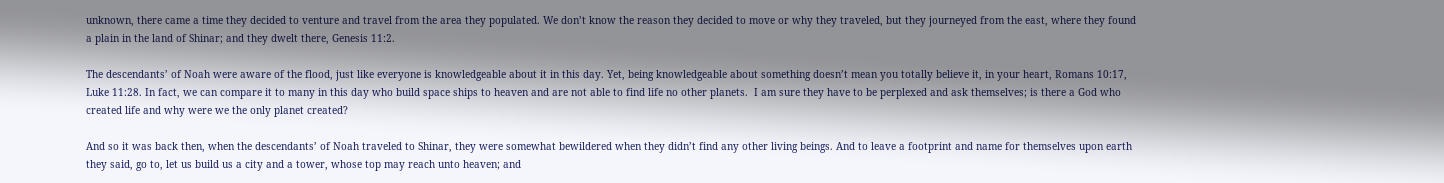unknown, there came a time they decided to venture and travel from the area they populated. We don’t know the reason they decided to move or why they traveled, but they journeyed from the east, where they found a plain in the land of Shinar; and they dwelt there, Genesis 11:2.

The descendants’ of Noah were aware of the flood, just like everyone is knowledgeable about it in this day. Yet, being knowledgeable about something doesn’t mean you totally believe it, in your heart, Romans 10:17, Luke 11:28. In fact, we can compare it to many in this day who build space ships to heaven and are not able to find life no other planets.  I am sure they have to be perplexed and ask themselves; is there a God who created life and why were we the only planet created?

And so it was back then, when the descendants’ of Noah traveled to Shinar, they were somewhat bewildered when they didn’t find any other living beings. And to leave a footprint and name for themselves upon earth they said, go to, let us build us a city and a tower, whose top may reach unto heaven; and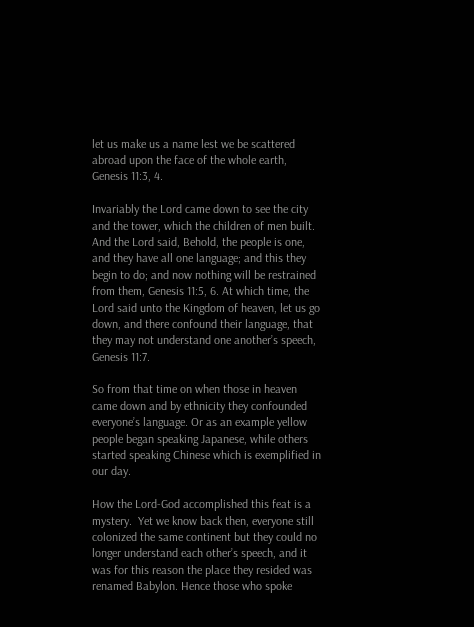let us make us a name lest we be scattered abroad upon the face of the whole earth, Genesis 11:3, 4.

Invariably the Lord came down to see the city and the tower, which the children of men built. And the Lord said, Behold, the people is one, and they have all one language; and this they begin to do; and now nothing will be restrained from them, Genesis 11:5, 6. At which time, the Lord said unto the Kingdom of heaven, let us go down, and there confound their language, that they may not understand one another’s speech, Genesis 11:7.

So from that time on when those in heaven came down and by ethnicity they confounded everyone’s language. Or as an example yellow people began speaking Japanese, while others started speaking Chinese which is exemplified in our day.

How the Lord-God accomplished this feat is a mystery.  Yet we know back then, everyone still colonized the same continent but they could no longer understand each other’s speech, and it was for this reason the place they resided was renamed Babylon. Hence those who spoke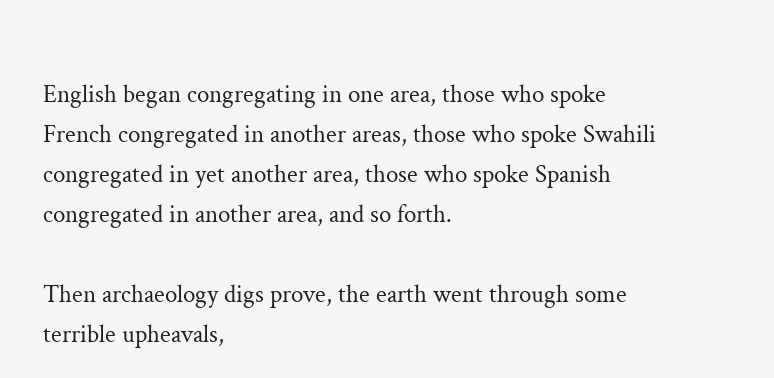English began congregating in one area, those who spoke French congregated in another areas, those who spoke Swahili congregated in yet another area, those who spoke Spanish congregated in another area, and so forth.

Then archaeology digs prove, the earth went through some terrible upheavals,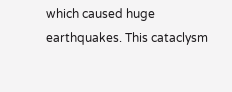which caused huge earthquakes. This cataclysm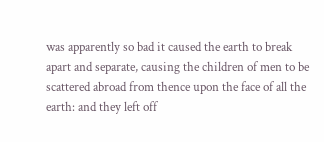was apparently so bad it caused the earth to break apart and separate, causing the children of men to be scattered abroad from thence upon the face of all the earth: and they left off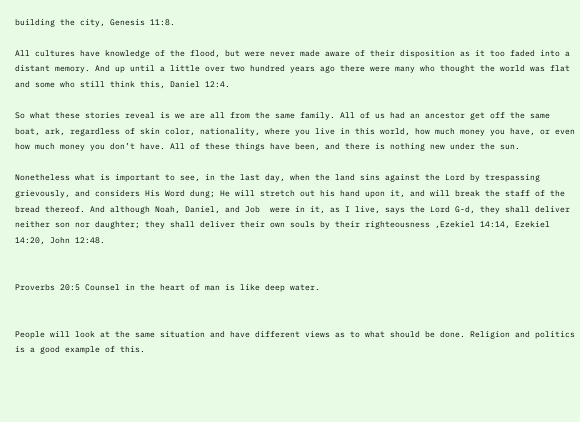building the city, Genesis 11:8.

All cultures have knowledge of the flood, but were never made aware of their disposition as it too faded into a distant memory. And up until a little over two hundred years ago there were many who thought the world was flat and some who still think this, Daniel 12:4.

So what these stories reveal is we are all from the same family. All of us had an ancestor get off the same boat, ark, regardless of skin color, nationality, where you live in this world, how much money you have, or even how much money you don’t have. All of these things have been, and there is nothing new under the sun.

Nonetheless what is important to see, in the last day, when the land sins against the Lord by trespassing grievously, and considers His Word dung; He will stretch out his hand upon it, and will break the staff of the bread thereof. And although Noah, Daniel, and Job  were in it, as I live, says the Lord G-d, they shall deliver neither son nor daughter; they shall deliver their own souls by their righteousness ,Ezekiel 14:14, Ezekiel 14:20, John 12:48.


Proverbs 20:5 Counsel in the heart of man is like deep water.


People will look at the same situation and have different views as to what should be done. Religion and politics is a good example of this.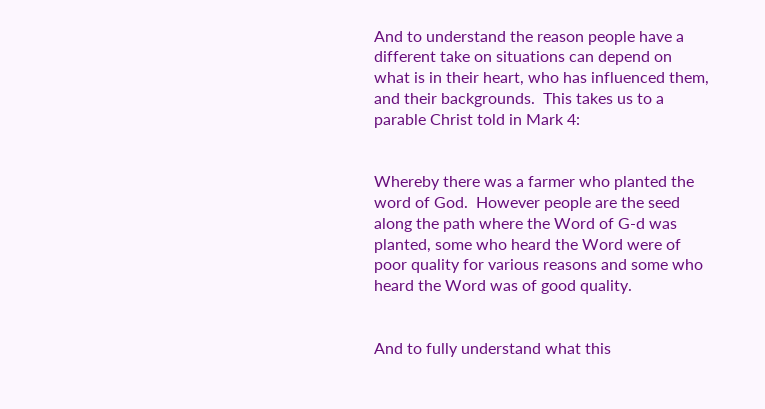And to understand the reason people have a different take on situations can depend on what is in their heart, who has influenced them, and their backgrounds.  This takes us to a parable Christ told in Mark 4:


Whereby there was a farmer who planted the word of God.  However people are the seed along the path where the Word of G-d was planted, some who heard the Word were of poor quality for various reasons and some who heard the Word was of good quality.


And to fully understand what this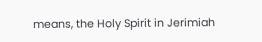means, the Holy Spirit in Jerimiah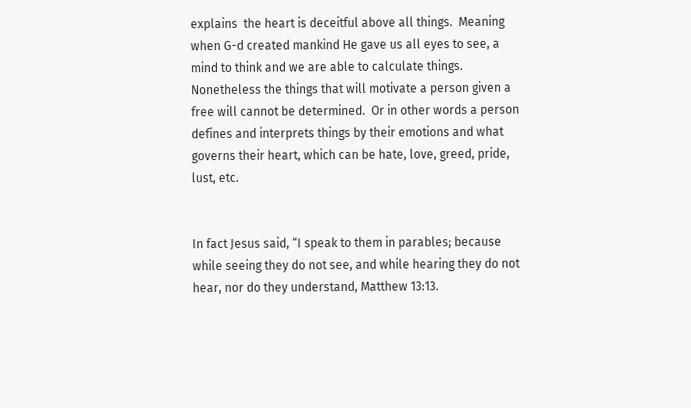explains  the heart is deceitful above all things.  Meaning when G-d created mankind He gave us all eyes to see, a mind to think and we are able to calculate things. Nonetheless the things that will motivate a person given a free will cannot be determined.  Or in other words a person defines and interprets things by their emotions and what governs their heart, which can be hate, love, greed, pride, lust, etc.


In fact Jesus said, “I speak to them in parables; because while seeing they do not see, and while hearing they do not hear, nor do they understand, Matthew 13:13.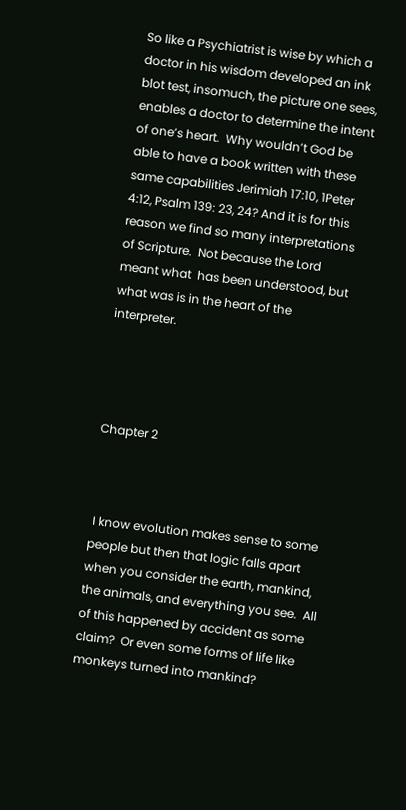So like a Psychiatrist is wise by which a doctor in his wisdom developed an ink blot test, insomuch, the picture one sees, enables a doctor to determine the intent of one’s heart.  Why wouldn’t God be able to have a book written with these same capabilities Jerimiah 17:10, 1Peter 4:12, Psalm 139: 23, 24? And it is for this reason we find so many interpretations of Scripture.  Not because the Lord meant what  has been understood, but what was is in the heart of the interpreter.




Chapter 2



 I know evolution makes sense to some people but then that logic falls apart when you consider the earth, mankind, the animals, and everything you see.  All of this happened by accident as some claim?  Or even some forms of life like monkeys turned into mankind?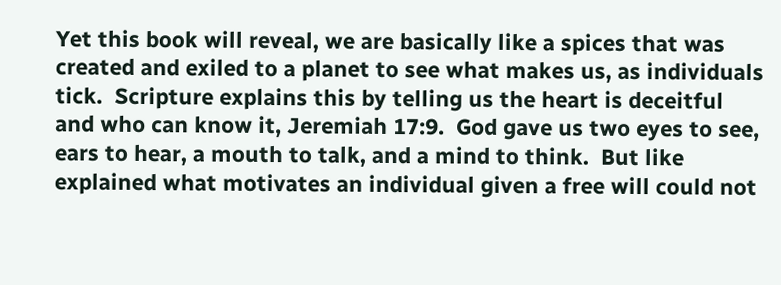Yet this book will reveal, we are basically like a spices that was created and exiled to a planet to see what makes us, as individuals tick.  Scripture explains this by telling us the heart is deceitful and who can know it, Jeremiah 17:9.  God gave us two eyes to see, ears to hear, a mouth to talk, and a mind to think.  But like explained what motivates an individual given a free will could not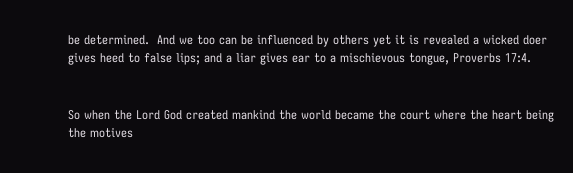be determined.  And we too can be influenced by others yet it is revealed a wicked doer gives heed to false lips; and a liar gives ear to a mischievous tongue, Proverbs 17:4.


So when the Lord God created mankind the world became the court where the heart being the motives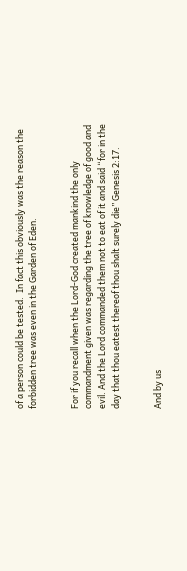of a person could be tested.  In fact this obviously was the reason the forbidden tree was even in the Garden of Eden.


For if you recall when the Lord-God created mankind the only commandment given was regarding the tree of knowledge of good and evil. And the Lord commanded them not to eat of it and said “for in the day that thou eatest thereof thou shalt surely die” Genesis 2:17.


And by us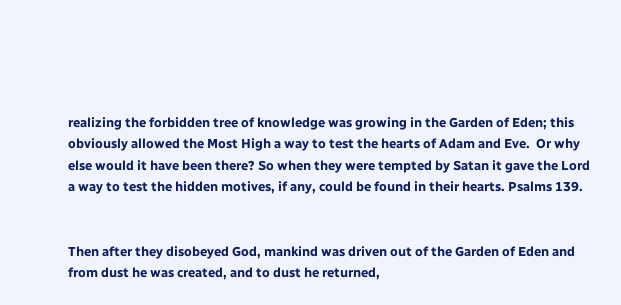realizing the forbidden tree of knowledge was growing in the Garden of Eden; this obviously allowed the Most High a way to test the hearts of Adam and Eve.  Or why else would it have been there? So when they were tempted by Satan it gave the Lord a way to test the hidden motives, if any, could be found in their hearts. Psalms 139.


Then after they disobeyed God, mankind was driven out of the Garden of Eden and from dust he was created, and to dust he returned,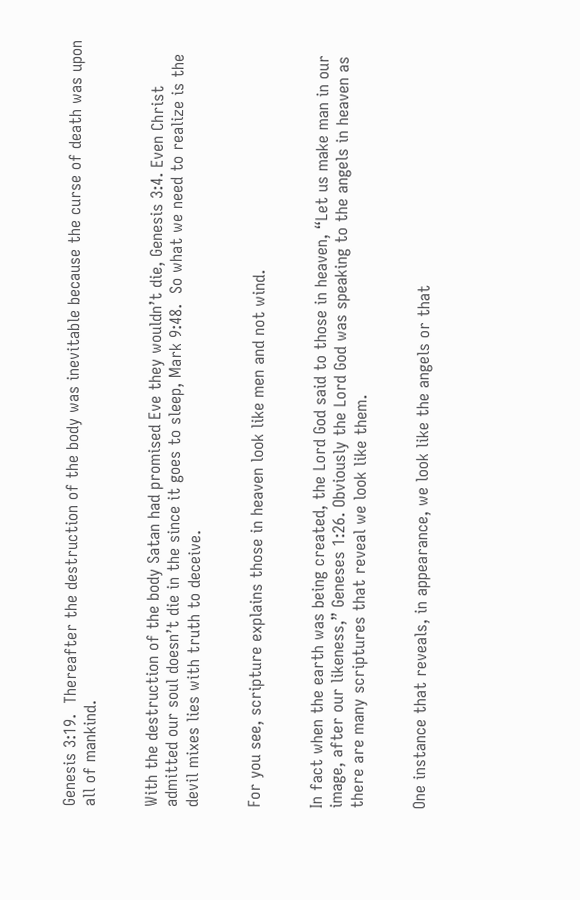Genesis 3:19.  Thereafter the destruction of the body was inevitable because the curse of death was upon all of mankind.


With the destruction of the body Satan had promised Eve they wouldn’t die, Genesis 3:4. Even Christ admitted our soul doesn’t die in the since it goes to sleep, Mark 9:48.  So what we need to realize is the devil mixes lies with truth to deceive.


For you see, scripture explains those in heaven look like men and not wind.


In fact when the earth was being created, the Lord God said to those in heaven, “Let us make man in our image, after our likeness,” Geneses 1:26. Obviously the Lord God was speaking to the angels in heaven as there are many scriptures that reveal we look like them.


One instance that reveals, in appearance, we look like the angels or that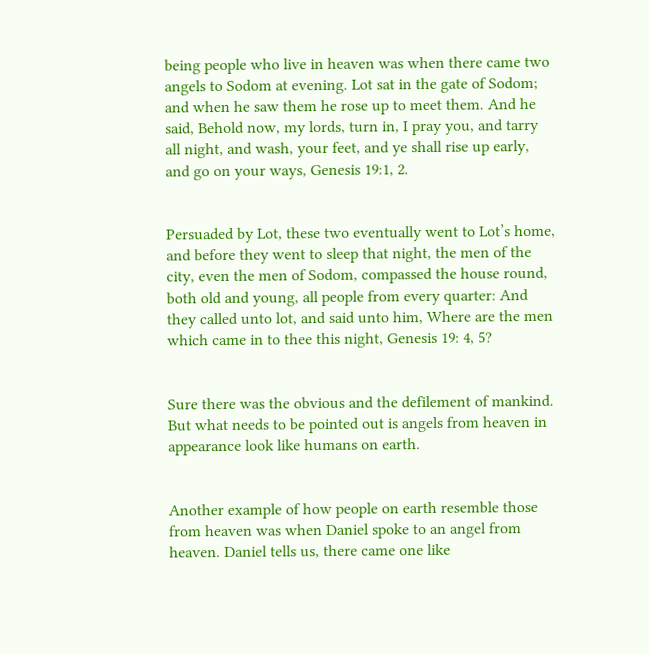being people who live in heaven was when there came two angels to Sodom at evening. Lot sat in the gate of Sodom; and when he saw them he rose up to meet them. And he said, Behold now, my lords, turn in, I pray you, and tarry all night, and wash, your feet, and ye shall rise up early, and go on your ways, Genesis 19:1, 2.


Persuaded by Lot, these two eventually went to Lot’s home, and before they went to sleep that night, the men of the city, even the men of Sodom, compassed the house round, both old and young, all people from every quarter: And they called unto lot, and said unto him, Where are the men which came in to thee this night, Genesis 19: 4, 5?


Sure there was the obvious and the defilement of mankind.  But what needs to be pointed out is angels from heaven in appearance look like humans on earth.


Another example of how people on earth resemble those from heaven was when Daniel spoke to an angel from heaven. Daniel tells us, there came one like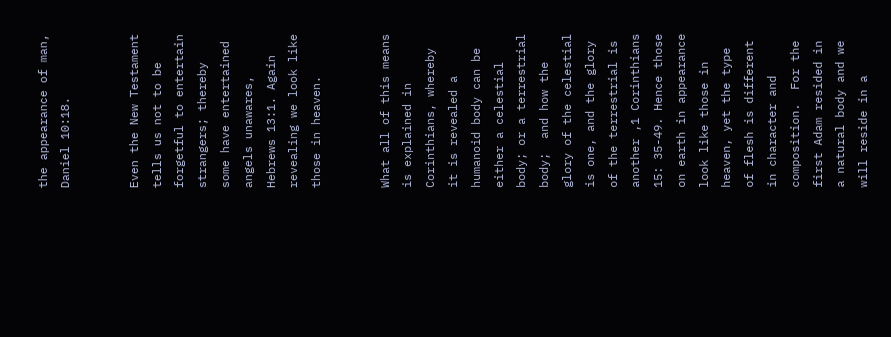the appearance of man, Daniel 10:18.


Even the New Testament tells us not to be forgetful to entertain strangers; thereby some have entertained angels unawares, Hebrews 13:1. Again revealing we look like those in heaven.


What all of this means is explained in Corinthians, whereby it is revealed a humanoid body can be either a celestial body; or a terrestrial body;  and how the glory of the celestial is one, and the glory of the terrestrial is another ,1 Corinthians 15: 35-49. Hence those on earth in appearance look like those in heaven, yet the type of flesh is different in character and composition.  For the first Adam resided in a natural body and we will reside in a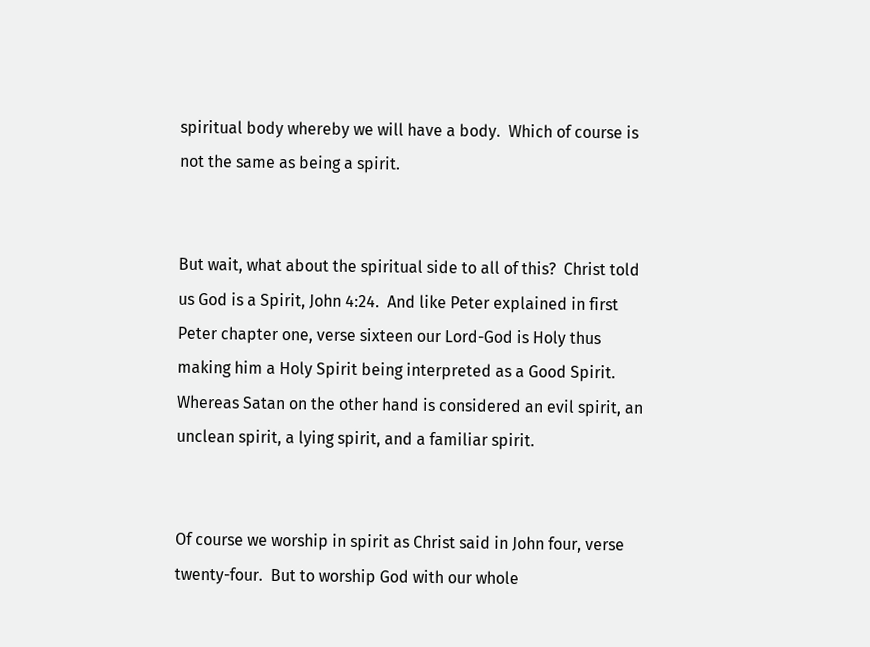spiritual body whereby we will have a body.  Which of course is not the same as being a spirit.


But wait, what about the spiritual side to all of this?  Christ told us God is a Spirit, John 4:24.  And like Peter explained in first Peter chapter one, verse sixteen our Lord-God is Holy thus making him a Holy Spirit being interpreted as a Good Spirit.  Whereas Satan on the other hand is considered an evil spirit, an unclean spirit, a lying spirit, and a familiar spirit.


Of course we worship in spirit as Christ said in John four, verse twenty-four.  But to worship God with our whole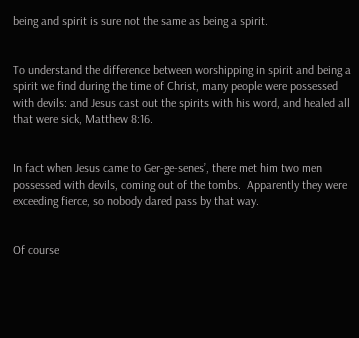being and spirit is sure not the same as being a spirit.


To understand the difference between worshipping in spirit and being a spirit we find during the time of Christ, many people were possessed with devils: and Jesus cast out the spirits with his word, and healed all that were sick, Matthew 8:16.


In fact when Jesus came to Ger-ge-senes’, there met him two men possessed with devils, coming out of the tombs.  Apparently they were exceeding fierce, so nobody dared pass by that way.


Of course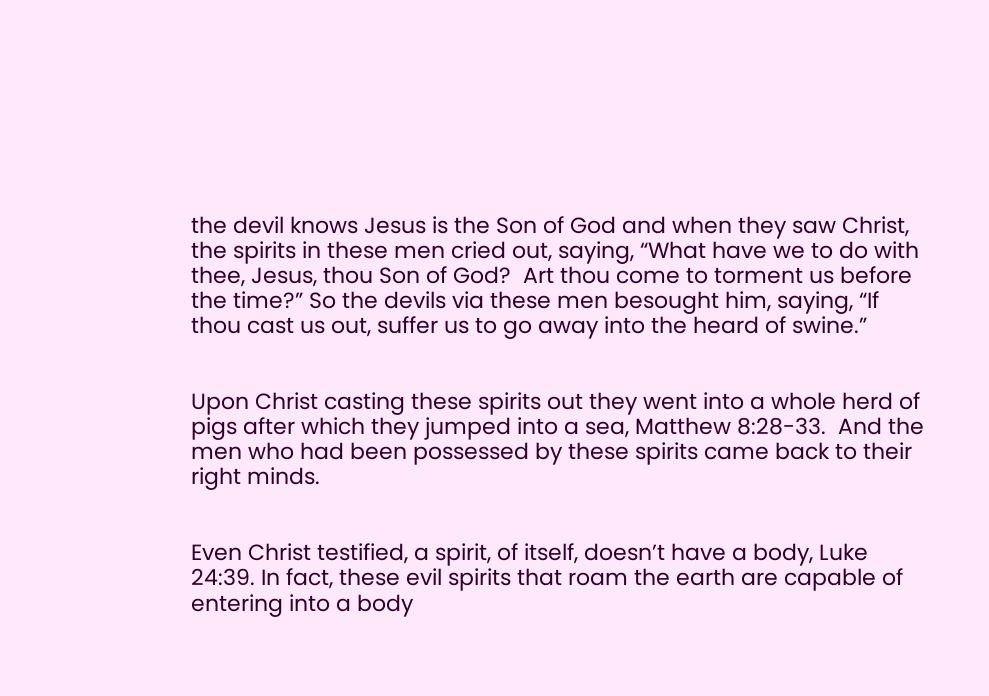the devil knows Jesus is the Son of God and when they saw Christ, the spirits in these men cried out, saying, “What have we to do with thee, Jesus, thou Son of God?  Art thou come to torment us before the time?” So the devils via these men besought him, saying, “If thou cast us out, suffer us to go away into the heard of swine.”


Upon Christ casting these spirits out they went into a whole herd of pigs after which they jumped into a sea, Matthew 8:28-33.  And the men who had been possessed by these spirits came back to their right minds.


Even Christ testified, a spirit, of itself, doesn’t have a body, Luke 24:39. In fact, these evil spirits that roam the earth are capable of entering into a body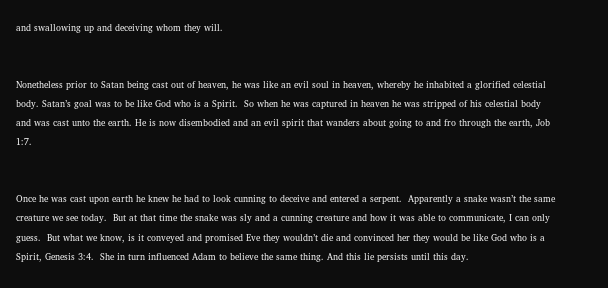and swallowing up and deceiving whom they will.


Nonetheless prior to Satan being cast out of heaven, he was like an evil soul in heaven, whereby he inhabited a glorified celestial body. Satan’s goal was to be like God who is a Spirit.  So when he was captured in heaven he was stripped of his celestial body and was cast unto the earth. He is now disembodied and an evil spirit that wanders about going to and fro through the earth, Job 1:7.


Once he was cast upon earth he knew he had to look cunning to deceive and entered a serpent.  Apparently a snake wasn’t the same creature we see today.  But at that time the snake was sly and a cunning creature and how it was able to communicate, I can only guess.  But what we know, is it conveyed and promised Eve they wouldn’t die and convinced her they would be like God who is a Spirit, Genesis 3:4.  She in turn influenced Adam to believe the same thing. And this lie persists until this day.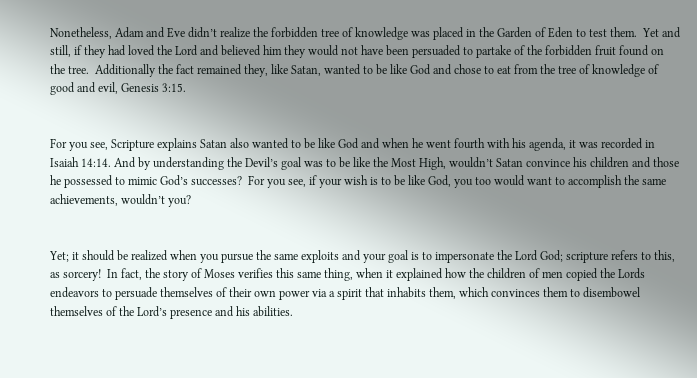Nonetheless, Adam and Eve didn’t realize the forbidden tree of knowledge was placed in the Garden of Eden to test them.  Yet and still, if they had loved the Lord and believed him they would not have been persuaded to partake of the forbidden fruit found on the tree.  Additionally the fact remained they, like Satan, wanted to be like God and chose to eat from the tree of knowledge of good and evil, Genesis 3:15.


For you see, Scripture explains Satan also wanted to be like God and when he went fourth with his agenda, it was recorded in Isaiah 14:14. And by understanding the Devil’s goal was to be like the Most High, wouldn’t Satan convince his children and those he possessed to mimic God’s successes?  For you see, if your wish is to be like God, you too would want to accomplish the same achievements, wouldn’t you?


Yet; it should be realized when you pursue the same exploits and your goal is to impersonate the Lord God; scripture refers to this, as sorcery!  In fact, the story of Moses verifies this same thing, when it explained how the children of men copied the Lords endeavors to persuade themselves of their own power via a spirit that inhabits them, which convinces them to disembowel themselves of the Lord’s presence and his abilities.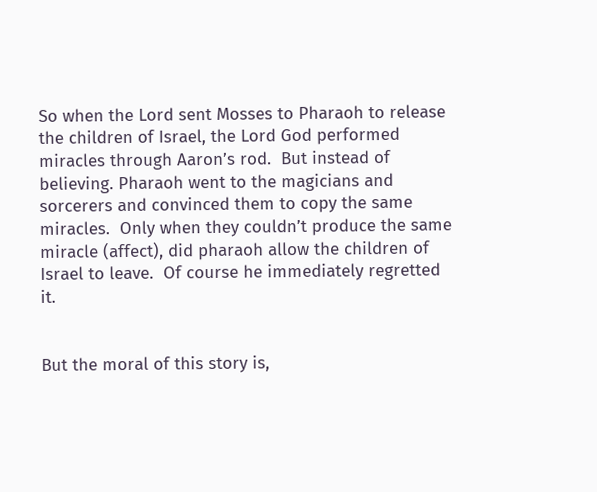So when the Lord sent Mosses to Pharaoh to release the children of Israel, the Lord God performed miracles through Aaron’s rod.  But instead of believing. Pharaoh went to the magicians and sorcerers and convinced them to copy the same miracles.  Only when they couldn’t produce the same miracle (affect), did pharaoh allow the children of Israel to leave.  Of course he immediately regretted it.


But the moral of this story is,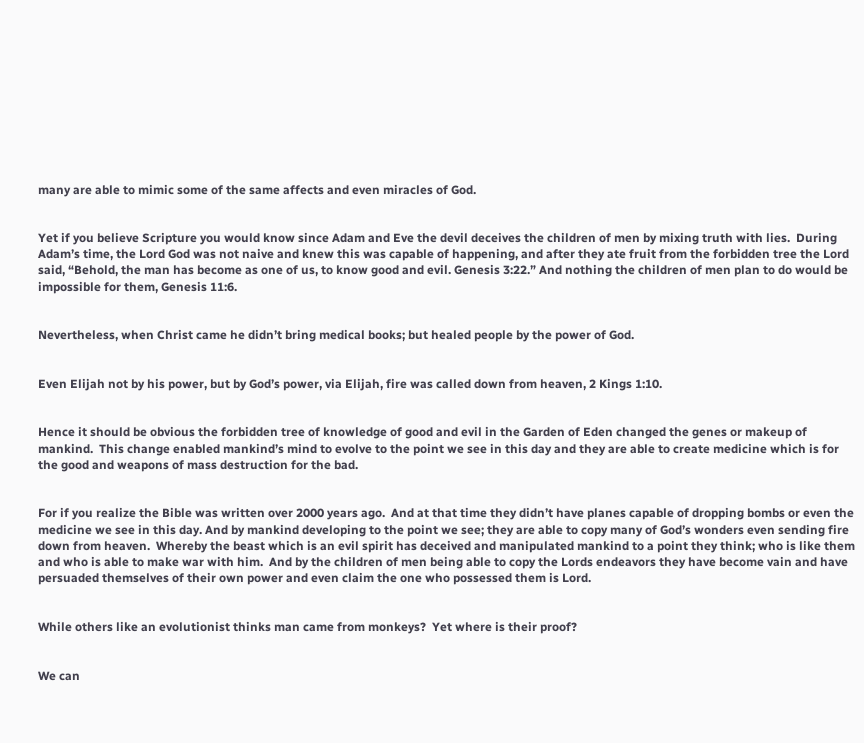many are able to mimic some of the same affects and even miracles of God.


Yet if you believe Scripture you would know since Adam and Eve the devil deceives the children of men by mixing truth with lies.  During Adam’s time, the Lord God was not naive and knew this was capable of happening, and after they ate fruit from the forbidden tree the Lord said, “Behold, the man has become as one of us, to know good and evil. Genesis 3:22.” And nothing the children of men plan to do would be impossible for them, Genesis 11:6.


Nevertheless, when Christ came he didn’t bring medical books; but healed people by the power of God.


Even Elijah not by his power, but by God’s power, via Elijah, fire was called down from heaven, 2 Kings 1:10.


Hence it should be obvious the forbidden tree of knowledge of good and evil in the Garden of Eden changed the genes or makeup of mankind.  This change enabled mankind’s mind to evolve to the point we see in this day and they are able to create medicine which is for the good and weapons of mass destruction for the bad.


For if you realize the Bible was written over 2000 years ago.  And at that time they didn’t have planes capable of dropping bombs or even the medicine we see in this day. And by mankind developing to the point we see; they are able to copy many of God’s wonders even sending fire down from heaven.  Whereby the beast which is an evil spirit has deceived and manipulated mankind to a point they think; who is like them and who is able to make war with him.  And by the children of men being able to copy the Lords endeavors they have become vain and have persuaded themselves of their own power and even claim the one who possessed them is Lord.


While others like an evolutionist thinks man came from monkeys?  Yet where is their proof?


We can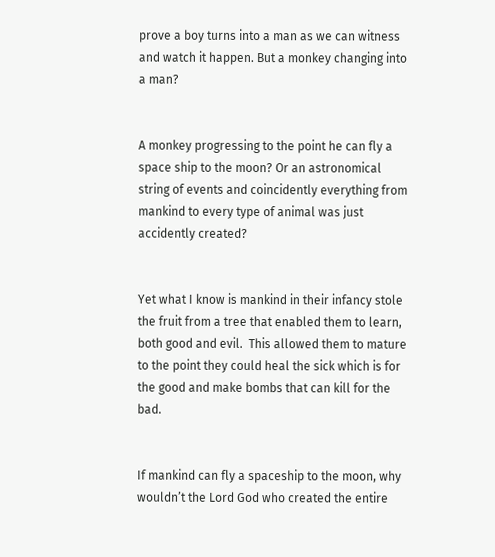prove a boy turns into a man as we can witness and watch it happen. But a monkey changing into a man?


A monkey progressing to the point he can fly a space ship to the moon? Or an astronomical string of events and coincidently everything from mankind to every type of animal was just accidently created?


Yet what I know is mankind in their infancy stole the fruit from a tree that enabled them to learn, both good and evil.  This allowed them to mature to the point they could heal the sick which is for the good and make bombs that can kill for the bad.


If mankind can fly a spaceship to the moon, why wouldn’t the Lord God who created the entire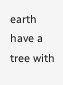earth have a tree with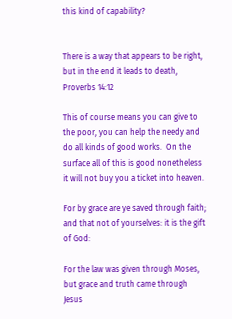this kind of capability?


There is a way that appears to be right, but in the end it leads to death, Proverbs 14:12

This of course means you can give to the poor, you can help the needy and do all kinds of good works.  On the surface all of this is good nonetheless it will not buy you a ticket into heaven.

For by grace are ye saved through faith; and that not of yourselves: it is the gift of God:

For the law was given through Moses, but grace and truth came through Jesus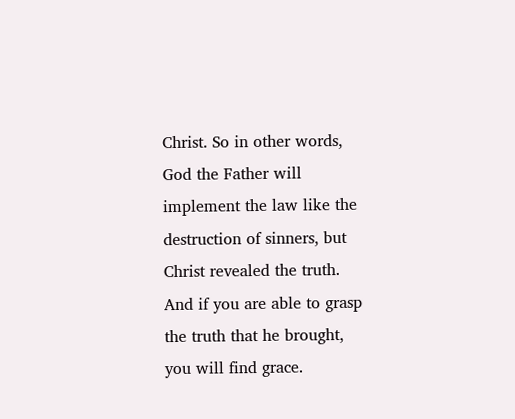Christ. So in other words, God the Father will implement the law like the destruction of sinners, but Christ revealed the truth.  And if you are able to grasp the truth that he brought, you will find grace.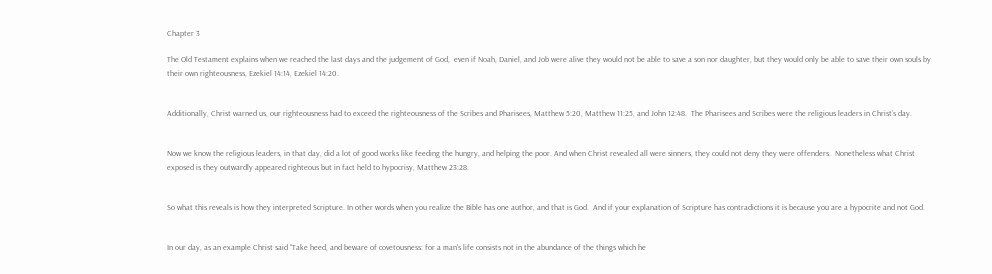Chapter 3

The Old Testament explains when we reached the last days and the judgement of God,  even if Noah, Daniel, and Job were alive they would not be able to save a son nor daughter, but they would only be able to save their own souls by their own righteousness, Ezekiel 14:14, Ezekiel 14:20.


Additionally, Christ warned us, our righteousness had to exceed the righteousness of the Scribes and Pharisees, Matthew 5:20, Matthew 11:25, and John 12:48.  The Pharisees and Scribes were the religious leaders in Christ’s day.


Now we know the religious leaders, in that day, did a lot of good works like feeding the hungry, and helping the poor. And when Christ revealed all were sinners, they could not deny they were offenders.  Nonetheless what Christ exposed is they outwardly appeared righteous but in fact held to hypocrisy, Matthew 23:28.


So what this reveals is how they interpreted Scripture. In other words when you realize the Bible has one author, and that is God.  And if your explanation of Scripture has contradictions it is because you are a hypocrite and not God.


In our day, as an example Christ said “Take heed, and beware of covetousness: for a man's life consists not in the abundance of the things which he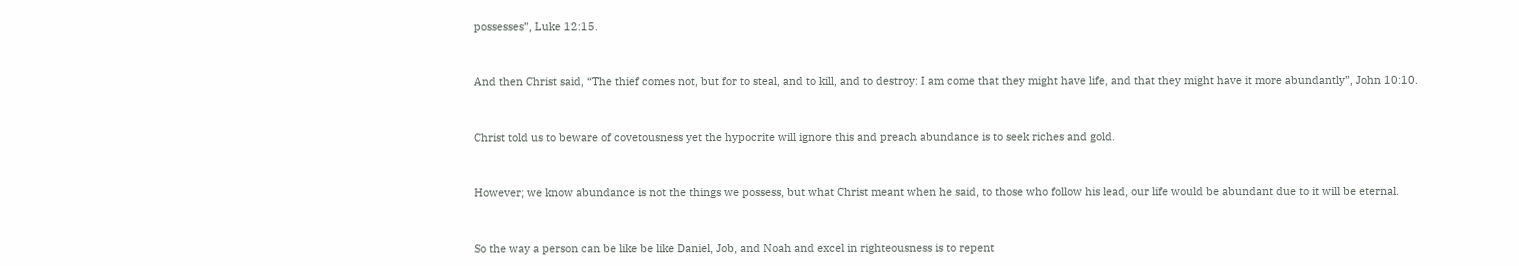possesses”, Luke 12:15.


And then Christ said, “The thief comes not, but for to steal, and to kill, and to destroy: I am come that they might have life, and that they might have it more abundantly”, John 10:10.


Christ told us to beware of covetousness yet the hypocrite will ignore this and preach abundance is to seek riches and gold.


However; we know abundance is not the things we possess, but what Christ meant when he said, to those who follow his lead, our life would be abundant due to it will be eternal.


So the way a person can be like be like Daniel, Job, and Noah and excel in righteousness is to repent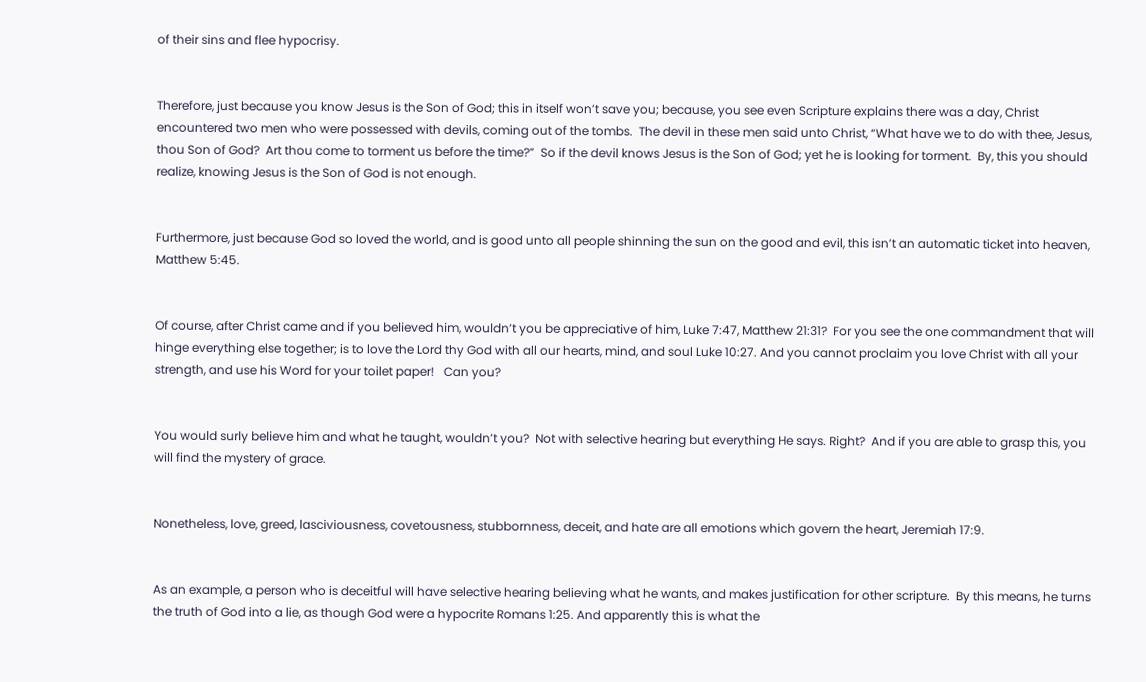of their sins and flee hypocrisy.


Therefore, just because you know Jesus is the Son of God; this in itself won’t save you; because, you see even Scripture explains there was a day, Christ encountered two men who were possessed with devils, coming out of the tombs.  The devil in these men said unto Christ, “What have we to do with thee, Jesus, thou Son of God?  Art thou come to torment us before the time?”  So if the devil knows Jesus is the Son of God; yet he is looking for torment.  By, this you should realize, knowing Jesus is the Son of God is not enough.


Furthermore, just because God so loved the world, and is good unto all people shinning the sun on the good and evil, this isn’t an automatic ticket into heaven, Matthew 5:45.


Of course, after Christ came and if you believed him, wouldn’t you be appreciative of him, Luke 7:47, Matthew 21:31?  For you see the one commandment that will hinge everything else together; is to love the Lord thy God with all our hearts, mind, and soul Luke 10:27. And you cannot proclaim you love Christ with all your strength, and use his Word for your toilet paper!   Can you?


You would surly believe him and what he taught, wouldn’t you?  Not with selective hearing but everything He says. Right?  And if you are able to grasp this, you will find the mystery of grace.


Nonetheless, love, greed, lasciviousness, covetousness, stubbornness, deceit, and hate are all emotions which govern the heart, Jeremiah 17:9.


As an example, a person who is deceitful will have selective hearing believing what he wants, and makes justification for other scripture.  By this means, he turns the truth of God into a lie, as though God were a hypocrite Romans 1:25. And apparently this is what the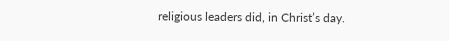religious leaders did, in Christ’s day.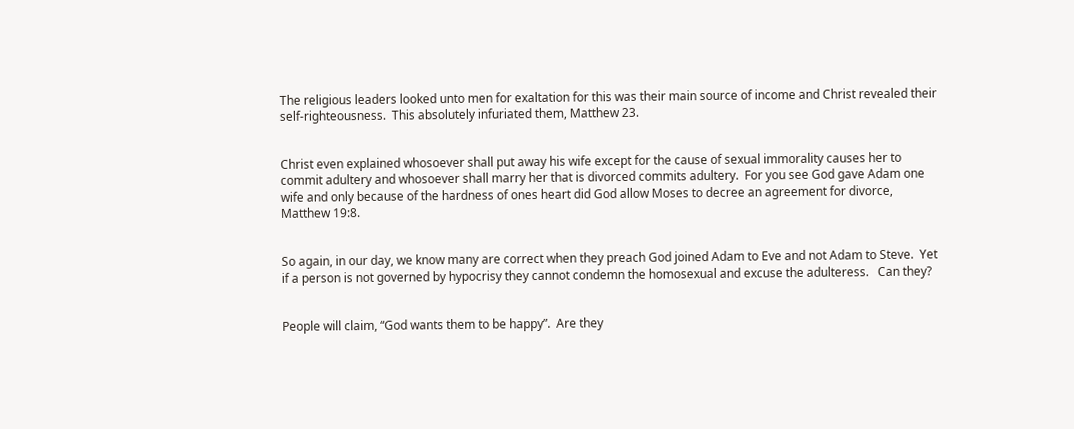The religious leaders looked unto men for exaltation for this was their main source of income and Christ revealed their self-righteousness.  This absolutely infuriated them, Matthew 23.


Christ even explained whosoever shall put away his wife except for the cause of sexual immorality causes her to commit adultery and whosoever shall marry her that is divorced commits adultery.  For you see God gave Adam one wife and only because of the hardness of ones heart did God allow Moses to decree an agreement for divorce, Matthew 19:8.


So again, in our day, we know many are correct when they preach God joined Adam to Eve and not Adam to Steve.  Yet if a person is not governed by hypocrisy they cannot condemn the homosexual and excuse the adulteress.   Can they?


People will claim, “God wants them to be happy”.  Are they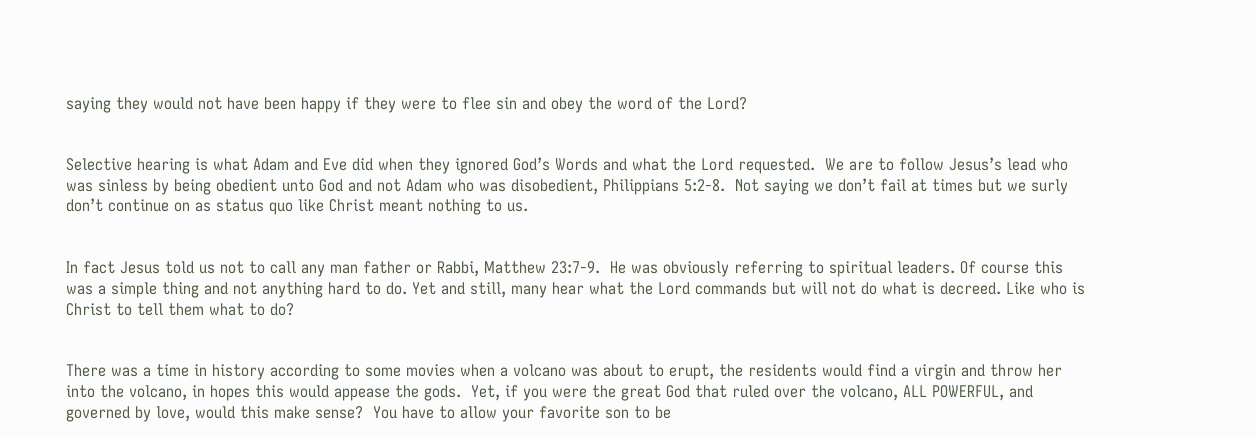saying they would not have been happy if they were to flee sin and obey the word of the Lord?


Selective hearing is what Adam and Eve did when they ignored God’s Words and what the Lord requested.  We are to follow Jesus’s lead who was sinless by being obedient unto God and not Adam who was disobedient, Philippians 5:2-8.  Not saying we don’t fail at times but we surly don’t continue on as status quo like Christ meant nothing to us.


In fact Jesus told us not to call any man father or Rabbi, Matthew 23:7-9.  He was obviously referring to spiritual leaders. Of course this was a simple thing and not anything hard to do. Yet and still, many hear what the Lord commands but will not do what is decreed. Like who is Christ to tell them what to do?


There was a time in history according to some movies when a volcano was about to erupt, the residents would find a virgin and throw her into the volcano, in hopes this would appease the gods.  Yet, if you were the great God that ruled over the volcano, ALL POWERFUL, and governed by love, would this make sense?  You have to allow your favorite son to be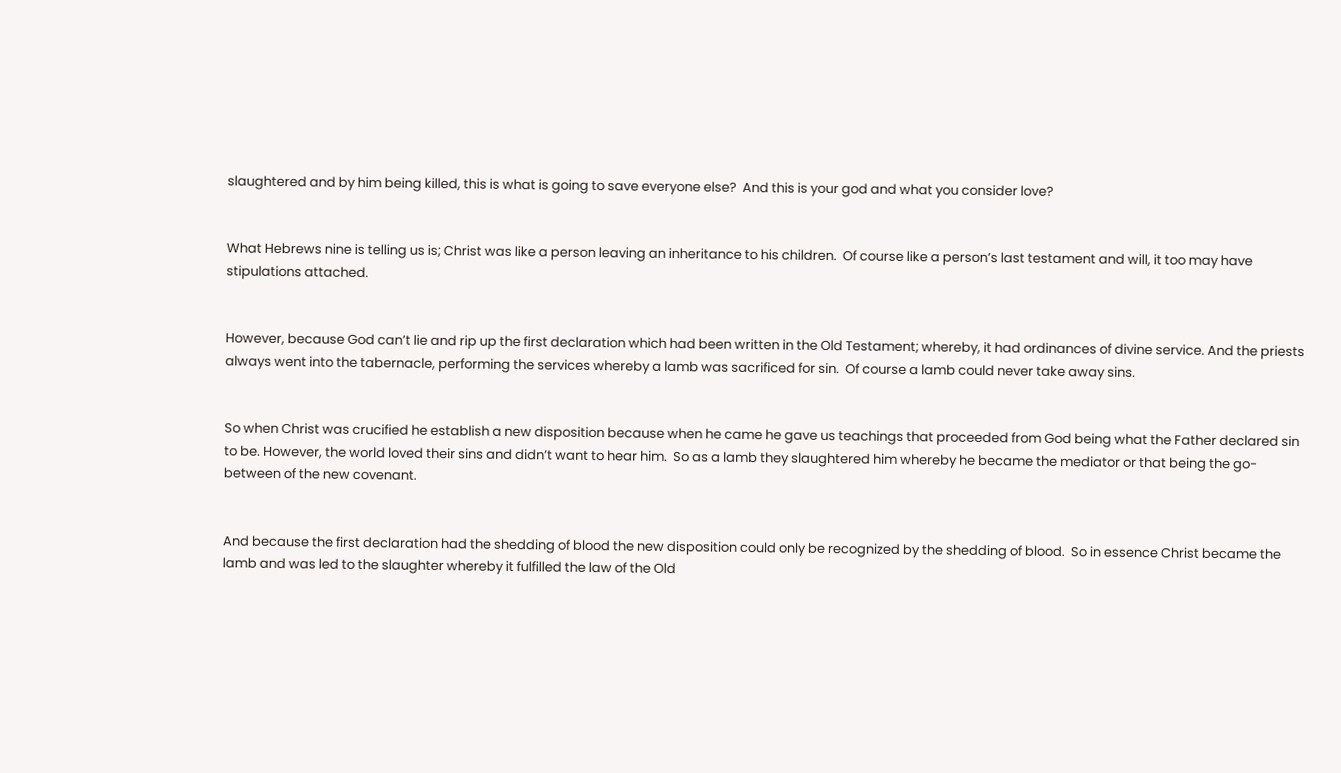slaughtered and by him being killed, this is what is going to save everyone else?  And this is your god and what you consider love?


What Hebrews nine is telling us is; Christ was like a person leaving an inheritance to his children.  Of course like a person’s last testament and will, it too may have stipulations attached.


However, because God can’t lie and rip up the first declaration which had been written in the Old Testament; whereby, it had ordinances of divine service. And the priests always went into the tabernacle, performing the services whereby a lamb was sacrificed for sin.  Of course a lamb could never take away sins.


So when Christ was crucified he establish a new disposition because when he came he gave us teachings that proceeded from God being what the Father declared sin to be. However, the world loved their sins and didn’t want to hear him.  So as a lamb they slaughtered him whereby he became the mediator or that being the go-between of the new covenant.


And because the first declaration had the shedding of blood the new disposition could only be recognized by the shedding of blood.  So in essence Christ became the lamb and was led to the slaughter whereby it fulfilled the law of the Old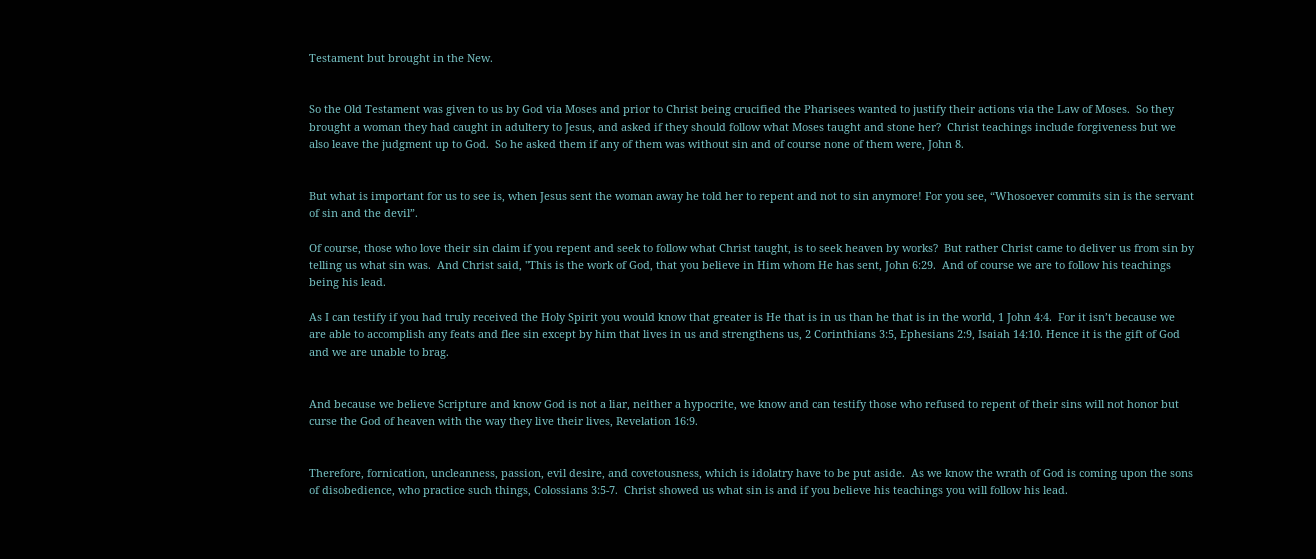Testament but brought in the New.


So the Old Testament was given to us by God via Moses and prior to Christ being crucified the Pharisees wanted to justify their actions via the Law of Moses.  So they brought a woman they had caught in adultery to Jesus, and asked if they should follow what Moses taught and stone her?  Christ teachings include forgiveness but we also leave the judgment up to God.  So he asked them if any of them was without sin and of course none of them were, John 8.


But what is important for us to see is, when Jesus sent the woman away he told her to repent and not to sin anymore! For you see, “Whosoever commits sin is the servant of sin and the devil”.

Of course, those who love their sin claim if you repent and seek to follow what Christ taught, is to seek heaven by works?  But rather Christ came to deliver us from sin by telling us what sin was.  And Christ said, "This is the work of God, that you believe in Him whom He has sent, John 6:29.  And of course we are to follow his teachings being his lead.

As I can testify if you had truly received the Holy Spirit you would know that greater is He that is in us than he that is in the world, 1 John 4:4.  For it isn’t because we are able to accomplish any feats and flee sin except by him that lives in us and strengthens us, 2 Corinthians 3:5, Ephesians 2:9, Isaiah 14:10. Hence it is the gift of God and we are unable to brag.


And because we believe Scripture and know God is not a liar, neither a hypocrite, we know and can testify those who refused to repent of their sins will not honor but curse the God of heaven with the way they live their lives, Revelation 16:9.


Therefore, fornication, uncleanness, passion, evil desire, and covetousness, which is idolatry have to be put aside.  As we know the wrath of God is coming upon the sons of disobedience, who practice such things, Colossians 3:5-7.  Christ showed us what sin is and if you believe his teachings you will follow his lead.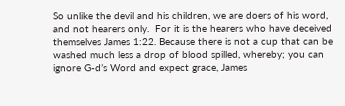So unlike the devil and his children, we are doers of his word, and not hearers only.  For it is the hearers who have deceived themselves James 1:22. Because there is not a cup that can be washed much less a drop of blood spilled, whereby; you can ignore G-d’s Word and expect grace, James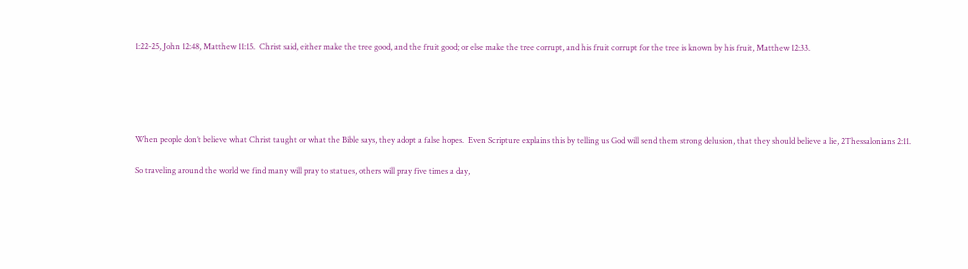1:22-25, John 12:48, Matthew 11:15.  Christ said, either make the tree good, and the fruit good; or else make the tree corrupt, and his fruit corrupt for the tree is known by his fruit, Matthew 12:33.





When people don’t believe what Christ taught or what the Bible says, they adopt a false hopes.  Even Scripture explains this by telling us God will send them strong delusion, that they should believe a lie, 2Thessalonians 2:11.

So traveling around the world we find many will pray to statues, others will pray five times a day,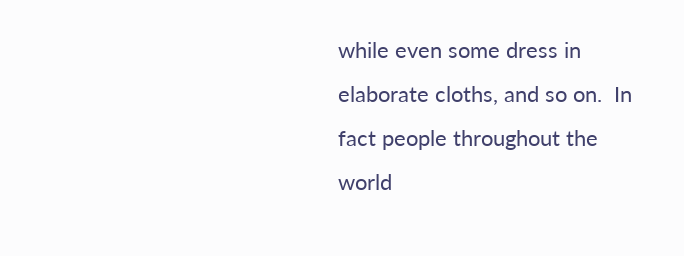while even some dress in elaborate cloths, and so on.  In fact people throughout the world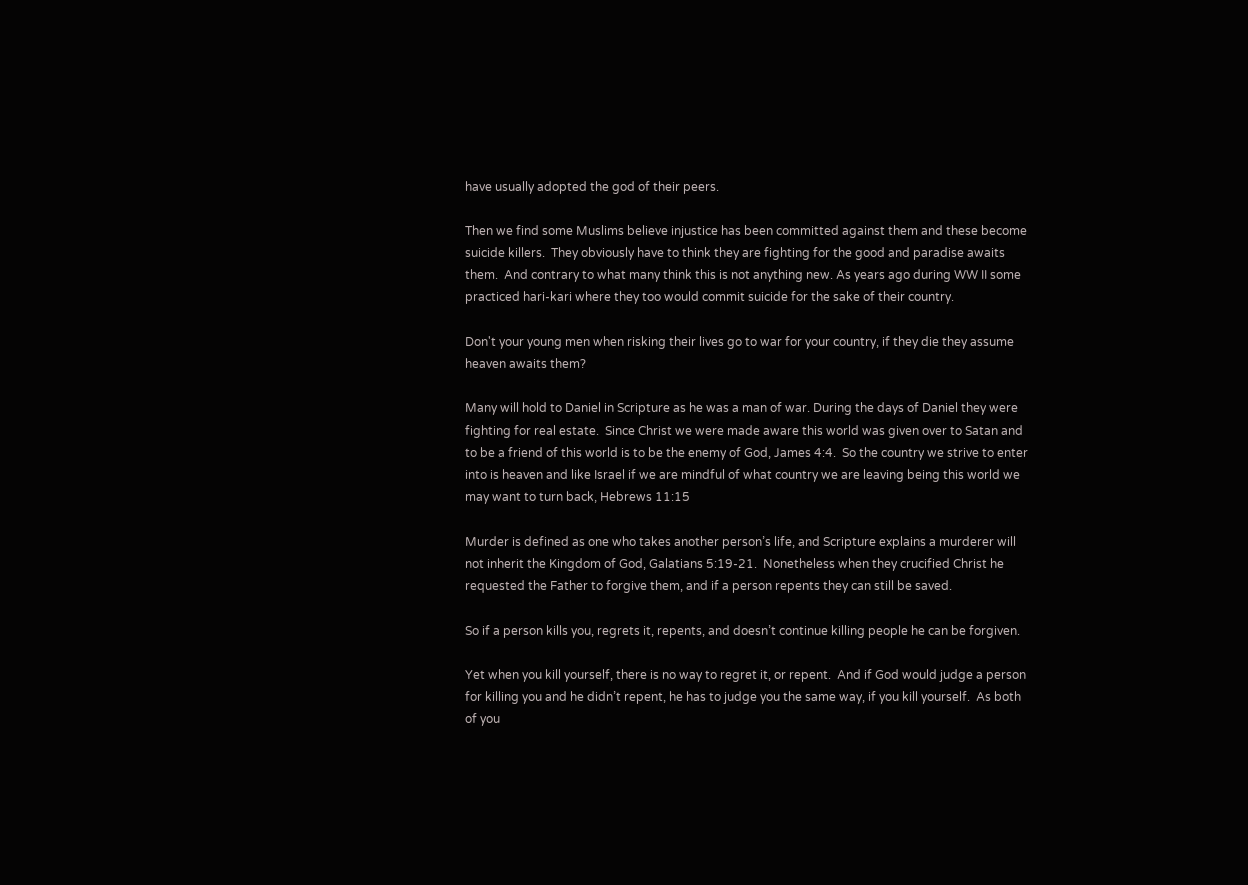have usually adopted the god of their peers.

Then we find some Muslims believe injustice has been committed against them and these become suicide killers.  They obviously have to think they are fighting for the good and paradise awaits them.  And contrary to what many think this is not anything new. As years ago during WW II some practiced hari-kari where they too would commit suicide for the sake of their country.

Don't your young men when risking their lives go to war for your country, if they die they assume heaven awaits them?

Many will hold to Daniel in Scripture as he was a man of war. During the days of Daniel they were fighting for real estate.  Since Christ we were made aware this world was given over to Satan and to be a friend of this world is to be the enemy of God, James 4:4.  So the country we strive to enter into is heaven and like Israel if we are mindful of what country we are leaving being this world we may want to turn back, Hebrews 11:15

Murder is defined as one who takes another person’s life, and Scripture explains a murderer will not inherit the Kingdom of God, Galatians 5:19-21.  Nonetheless when they crucified Christ he requested the Father to forgive them, and if a person repents they can still be saved.

So if a person kills you, regrets it, repents, and doesn’t continue killing people he can be forgiven.

Yet when you kill yourself, there is no way to regret it, or repent.  And if God would judge a person for killing you and he didn’t repent, he has to judge you the same way, if you kill yourself.  As both of you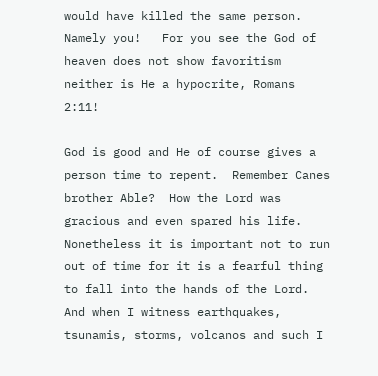would have killed the same person.  Namely you!   For you see the God of heaven does not show favoritism neither is He a hypocrite, Romans 2:11!

God is good and He of course gives a person time to repent.  Remember Canes brother Able?  How the Lord was gracious and even spared his life.  Nonetheless it is important not to run out of time for it is a fearful thing to fall into the hands of the Lord.  And when I witness earthquakes, tsunamis, storms, volcanos and such I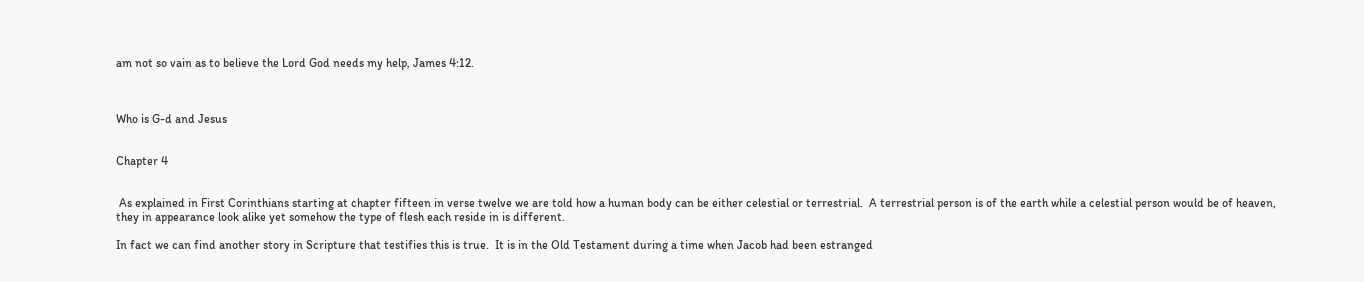am not so vain as to believe the Lord God needs my help, James 4:12.



Who is G-d and Jesus


Chapter 4


 As explained in First Corinthians starting at chapter fifteen in verse twelve we are told how a human body can be either celestial or terrestrial.  A terrestrial person is of the earth while a celestial person would be of heaven, they in appearance look alike yet somehow the type of flesh each reside in is different.

In fact we can find another story in Scripture that testifies this is true.  It is in the Old Testament during a time when Jacob had been estranged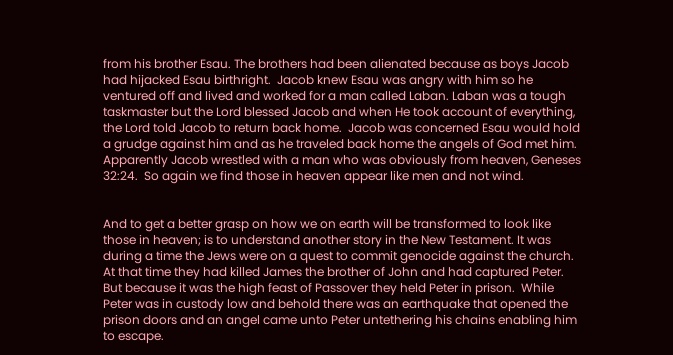from his brother Esau. The brothers had been alienated because as boys Jacob had hijacked Esau birthright.  Jacob knew Esau was angry with him so he ventured off and lived and worked for a man called Laban. Laban was a tough taskmaster but the Lord blessed Jacob and when He took account of everything, the Lord told Jacob to return back home.  Jacob was concerned Esau would hold a grudge against him and as he traveled back home the angels of God met him. Apparently Jacob wrestled with a man who was obviously from heaven, Geneses 32:24.  So again we find those in heaven appear like men and not wind.


And to get a better grasp on how we on earth will be transformed to look like those in heaven; is to understand another story in the New Testament. It was during a time the Jews were on a quest to commit genocide against the church.  At that time they had killed James the brother of John and had captured Peter.  But because it was the high feast of Passover they held Peter in prison.  While Peter was in custody low and behold there was an earthquake that opened the prison doors and an angel came unto Peter untethering his chains enabling him to escape.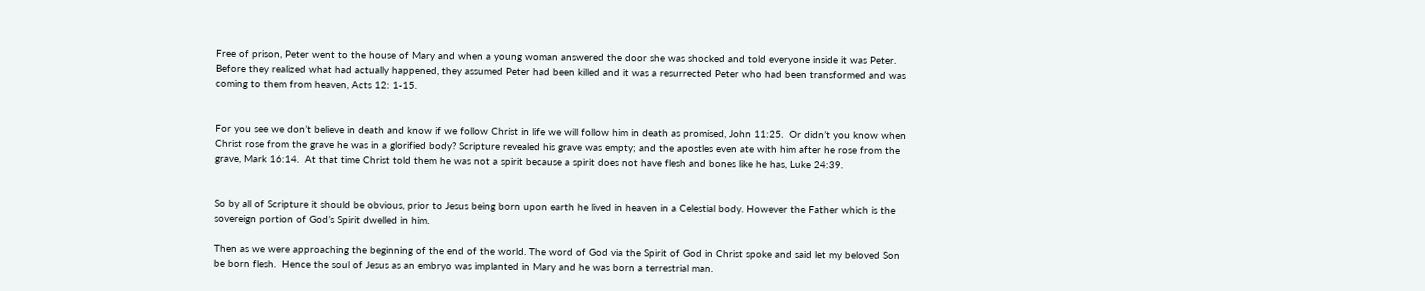Free of prison, Peter went to the house of Mary and when a young woman answered the door she was shocked and told everyone inside it was Peter.  Before they realized what had actually happened, they assumed Peter had been killed and it was a resurrected Peter who had been transformed and was coming to them from heaven, Acts 12: 1-15.


For you see we don’t believe in death and know if we follow Christ in life we will follow him in death as promised, John 11:25.  Or didn’t you know when Christ rose from the grave he was in a glorified body? Scripture revealed his grave was empty; and the apostles even ate with him after he rose from the grave, Mark 16:14.  At that time Christ told them he was not a spirit because a spirit does not have flesh and bones like he has, Luke 24:39.


So by all of Scripture it should be obvious, prior to Jesus being born upon earth he lived in heaven in a Celestial body. However the Father which is the sovereign portion of God’s Spirit dwelled in him.

Then as we were approaching the beginning of the end of the world. The word of God via the Spirit of God in Christ spoke and said let my beloved Son be born flesh.  Hence the soul of Jesus as an embryo was implanted in Mary and he was born a terrestrial man.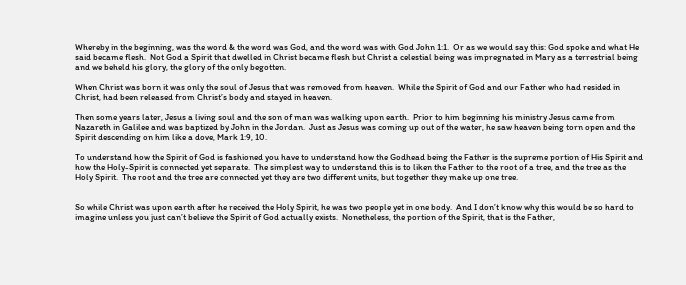Whereby in the beginning, was the word & the word was God, and the word was with God John 1:1.  Or as we would say this: God spoke and what He said became flesh.  Not God a Spirit that dwelled in Christ became flesh but Christ a celestial being was impregnated in Mary as a terrestrial being and we beheld his glory, the glory of the only begotten.

When Christ was born it was only the soul of Jesus that was removed from heaven.  While the Spirit of God and our Father who had resided in Christ, had been released from Christ’s body and stayed in heaven.

Then some years later, Jesus a living soul and the son of man was walking upon earth.  Prior to him beginning his ministry Jesus came from Nazareth in Galilee and was baptized by John in the Jordan.  Just as Jesus was coming up out of the water, he saw heaven being torn open and the Spirit descending on him like a dove, Mark 1:9, 10.

To understand how the Spirit of God is fashioned you have to understand how the Godhead being the Father is the supreme portion of His Spirit and how the Holy-Spirit is connected yet separate.  The simplest way to understand this is to liken the Father to the root of a tree, and the tree as the Holy Spirit.  The root and the tree are connected yet they are two different units, but together they make up one tree.


So while Christ was upon earth after he received the Holy Spirit, he was two people yet in one body.  And I don’t know why this would be so hard to imagine unless you just can’t believe the Spirit of God actually exists.  Nonetheless, the portion of the Spirit, that is the Father,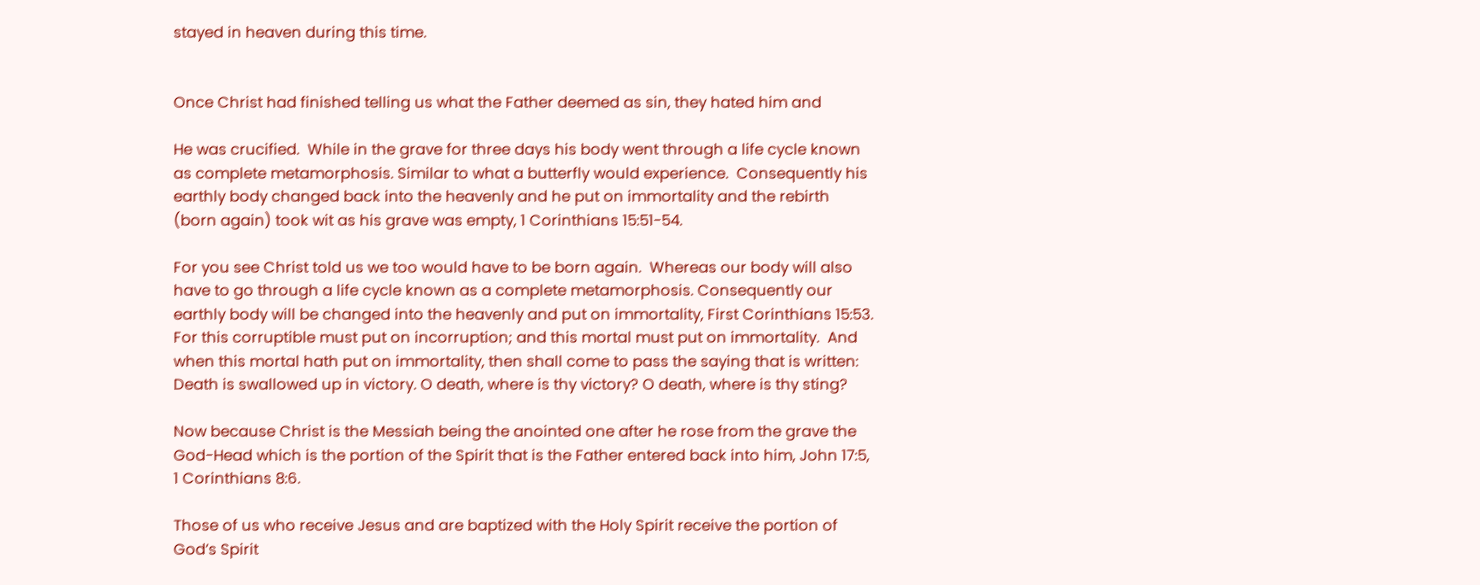stayed in heaven during this time.


Once Christ had finished telling us what the Father deemed as sin, they hated him and

He was crucified.  While in the grave for three days his body went through a life cycle known as complete metamorphosis. Similar to what a butterfly would experience.  Consequently his earthly body changed back into the heavenly and he put on immortality and the rebirth (born again) took wit as his grave was empty, 1 Corinthians 15:51-54.

For you see Christ told us we too would have to be born again.  Whereas our body will also have to go through a life cycle known as a complete metamorphosis. Consequently our earthly body will be changed into the heavenly and put on immortality, First Corinthians 15:53. For this corruptible must put on incorruption; and this mortal must put on immortality.  And when this mortal hath put on immortality, then shall come to pass the saying that is written: Death is swallowed up in victory. O death, where is thy victory? O death, where is thy sting?

Now because Christ is the Messiah being the anointed one after he rose from the grave the God-Head which is the portion of the Spirit that is the Father entered back into him, John 17:5, 1 Corinthians 8:6.

Those of us who receive Jesus and are baptized with the Holy Spirit receive the portion of God’s Spirit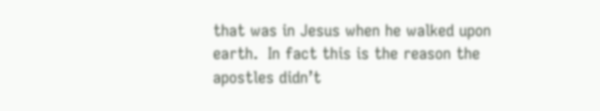that was in Jesus when he walked upon earth.  In fact this is the reason the apostles didn’t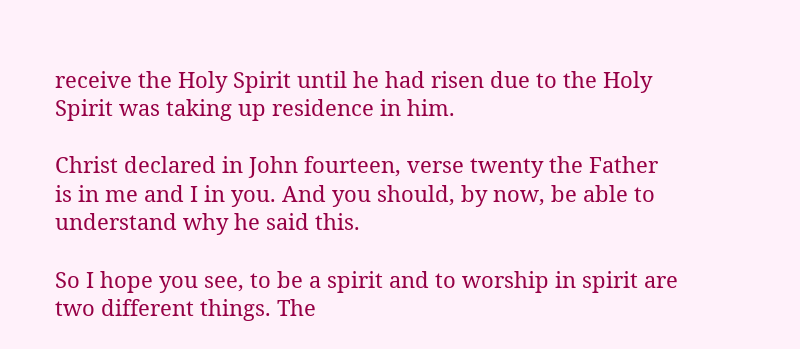receive the Holy Spirit until he had risen due to the Holy Spirit was taking up residence in him.

Christ declared in John fourteen, verse twenty the Father is in me and I in you. And you should, by now, be able to understand why he said this.

So I hope you see, to be a spirit and to worship in spirit are two different things. The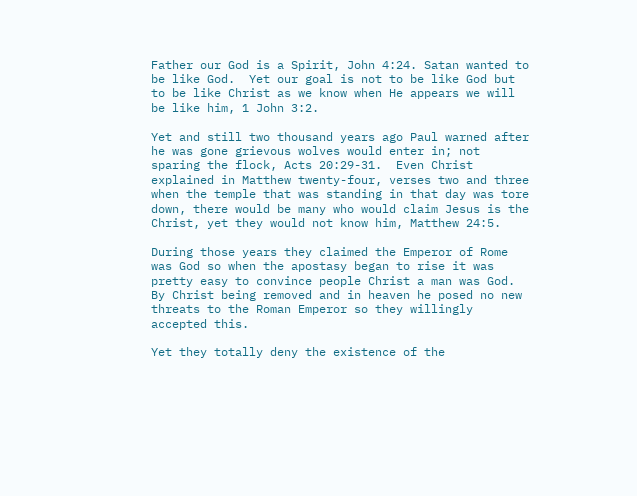Father our God is a Spirit, John 4:24. Satan wanted to be like God.  Yet our goal is not to be like God but to be like Christ as we know when He appears we will be like him, 1 John 3:2.

Yet and still two thousand years ago Paul warned after he was gone grievous wolves would enter in; not sparing the flock, Acts 20:29-31.  Even Christ explained in Matthew twenty-four, verses two and three when the temple that was standing in that day was tore down, there would be many who would claim Jesus is the Christ, yet they would not know him, Matthew 24:5.

During those years they claimed the Emperor of Rome was God so when the apostasy began to rise it was pretty easy to convince people Christ a man was God.  By Christ being removed and in heaven he posed no new threats to the Roman Emperor so they willingly accepted this.

Yet they totally deny the existence of the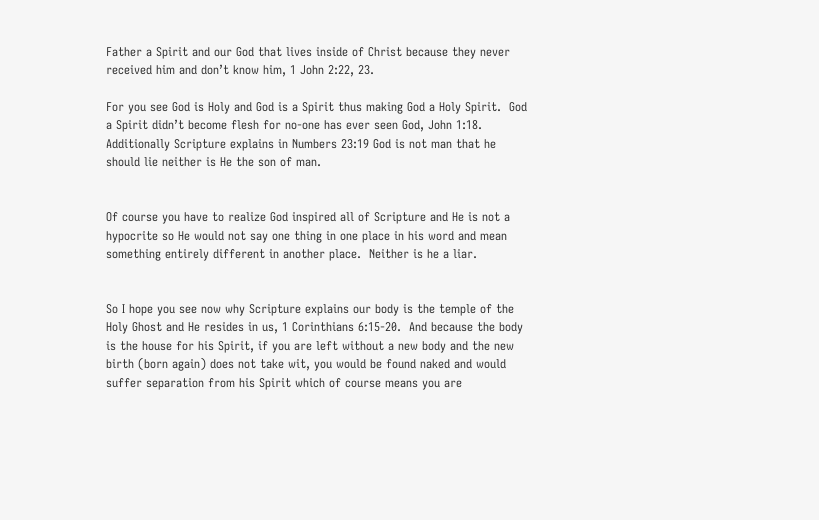Father a Spirit and our God that lives inside of Christ because they never received him and don’t know him, 1 John 2:22, 23.

For you see God is Holy and God is a Spirit thus making God a Holy Spirit.  God a Spirit didn’t become flesh for no-one has ever seen God, John 1:18.  Additionally Scripture explains in Numbers 23:19 God is not man that he should lie neither is He the son of man.


Of course you have to realize God inspired all of Scripture and He is not a hypocrite so He would not say one thing in one place in his word and mean something entirely different in another place.  Neither is he a liar.


So I hope you see now why Scripture explains our body is the temple of the Holy Ghost and He resides in us, 1 Corinthians 6:15-20.  And because the body is the house for his Spirit, if you are left without a new body and the new birth (born again) does not take wit, you would be found naked and would suffer separation from his Spirit which of course means you are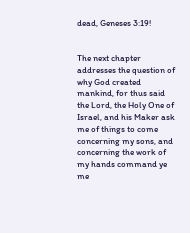dead, Geneses 3:19!


The next chapter addresses the question of why God created mankind, for thus said the Lord, the Holy One of Israel, and his Maker ask me of things to come concerning my sons, and concerning the work of my hands command ye me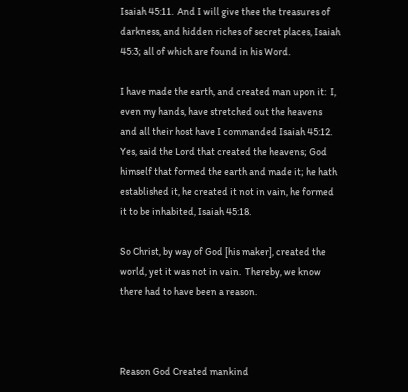Isaiah 45:11.  And I will give thee the treasures of darkness, and hidden riches of secret places, Isaiah 45:3; all of which are found in his Word.

I have made the earth, and created man upon it:  I, even my hands, have stretched out the heavens and all their host have I commanded Isaiah 45:12.  Yes, said the Lord that created the heavens; God himself that formed the earth and made it; he hath established it, he created it not in vain, he formed it to be inhabited, Isaiah 45:18.

So Christ, by way of God [his maker], created the world, yet it was not in vain.  Thereby, we know there had to have been a reason.



Reason God Created mankind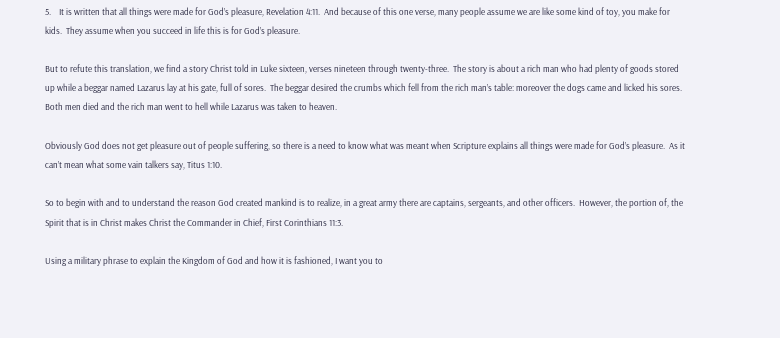5.    It is written that all things were made for God’s pleasure, Revelation 4:11.  And because of this one verse, many people assume we are like some kind of toy, you make for kids.  They assume when you succeed in life this is for God’s pleasure.

But to refute this translation, we find a story Christ told in Luke sixteen, verses nineteen through twenty-three.  The story is about a rich man who had plenty of goods stored up while a beggar named Lazarus lay at his gate, full of sores.  The beggar desired the crumbs which fell from the rich man’s table: moreover the dogs came and licked his sores.  Both men died and the rich man went to hell while Lazarus was taken to heaven.

Obviously God does not get pleasure out of people suffering, so there is a need to know what was meant when Scripture explains all things were made for God’s pleasure.  As it can’t mean what some vain talkers say, Titus 1:10.

So to begin with and to understand the reason God created mankind is to realize, in a great army there are captains, sergeants, and other officers.  However, the portion of, the Spirit that is in Christ makes Christ the Commander in Chief, First Corinthians 11:3.

Using a military phrase to explain the Kingdom of God and how it is fashioned, I want you to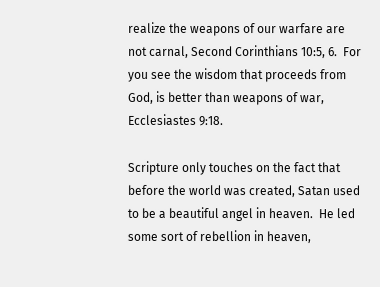realize the weapons of our warfare are not carnal, Second Corinthians 10:5, 6.  For you see the wisdom that proceeds from God, is better than weapons of war, Ecclesiastes 9:18.

Scripture only touches on the fact that before the world was created, Satan used to be a beautiful angel in heaven.  He led some sort of rebellion in heaven,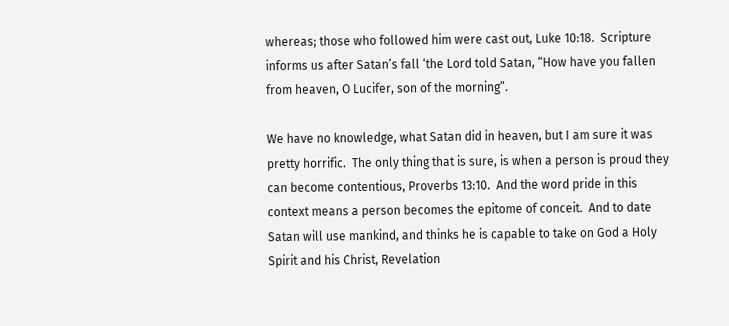whereas; those who followed him were cast out, Luke 10:18.  Scripture informs us after Satan’s fall ‘the Lord told Satan, “How have you fallen from heaven, O Lucifer, son of the morning”.

We have no knowledge, what Satan did in heaven, but I am sure it was pretty horrific.  The only thing that is sure, is when a person is proud they can become contentious, Proverbs 13:10.  And the word pride in this context means a person becomes the epitome of conceit.  And to date Satan will use mankind, and thinks he is capable to take on God a Holy Spirit and his Christ, Revelation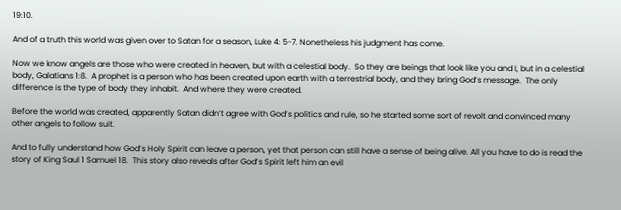19:10.

And of a truth this world was given over to Satan for a season, Luke 4: 5-7. Nonetheless his judgment has come.

Now we know angels are those who were created in heaven, but with a celestial body.  So they are beings that look like you and I, but in a celestial body, Galatians 1:8.  A prophet is a person who has been created upon earth with a terrestrial body, and they bring God’s message.  The only difference is the type of body they inhabit.  And where they were created.

Before the world was created, apparently Satan didn’t agree with God’s politics and rule, so he started some sort of revolt and convinced many other angels to follow suit.

And to fully understand how God’s Holy Spirit can leave a person, yet that person can still have a sense of being alive. All you have to do is read the story of King Saul 1 Samuel 18.  This story also reveals after God’s Spirit left him an evil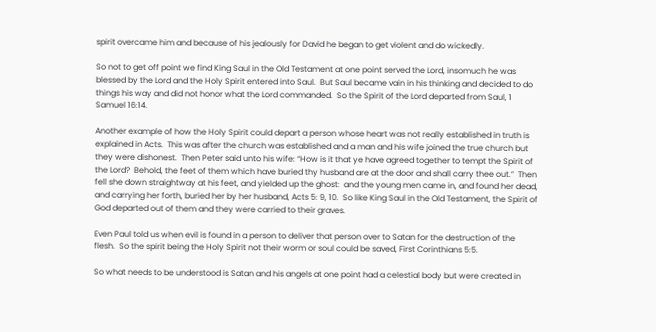spirit overcame him and because of his jealously for David he began to get violent and do wickedly.

So not to get off point we find King Saul in the Old Testament at one point served the Lord, insomuch he was blessed by the Lord and the Holy Spirit entered into Saul.  But Saul became vain in his thinking and decided to do things his way and did not honor what the Lord commanded.  So the Spirit of the Lord departed from Saul, 1 Samuel 16:14.

Another example of how the Holy Spirit could depart a person whose heart was not really established in truth is explained in Acts.  This was after the church was established and a man and his wife joined the true church but they were dishonest.  Then Peter said unto his wife: “How is it that ye have agreed together to tempt the Spirit of the Lord?  Behold, the feet of them which have buried thy husband are at the door and shall carry thee out.”  Then fell she down straightway at his feet, and yielded up the ghost:  and the young men came in, and found her dead, and carrying her forth, buried her by her husband, Acts 5: 9, 10.  So like King Saul in the Old Testament, the Spirit of God departed out of them and they were carried to their graves.

Even Paul told us when evil is found in a person to deliver that person over to Satan for the destruction of the flesh.  So the spirit being the Holy Spirit not their worm or soul could be saved, First Corinthians 5:5.

So what needs to be understood is Satan and his angels at one point had a celestial body but were created in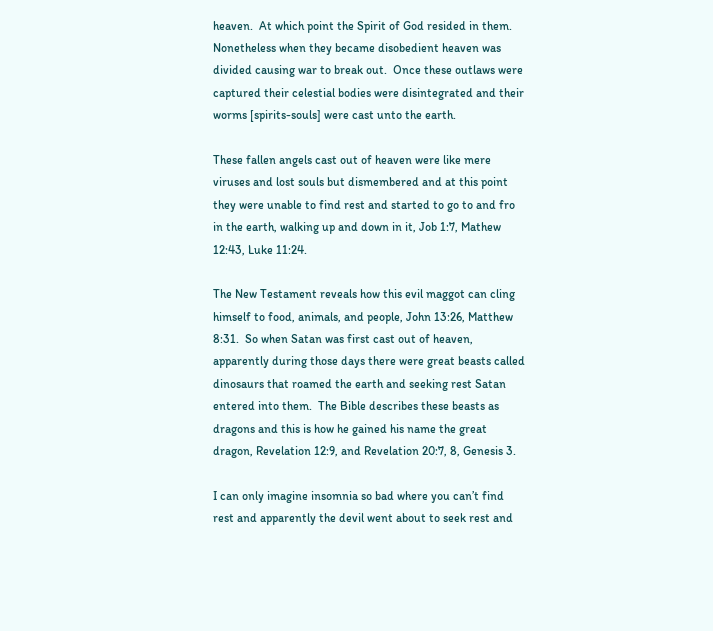heaven.  At which point the Spirit of God resided in them.  Nonetheless when they became disobedient heaven was divided causing war to break out.  Once these outlaws were captured their celestial bodies were disintegrated and their worms [spirits-souls] were cast unto the earth.

These fallen angels cast out of heaven were like mere viruses and lost souls but dismembered and at this point they were unable to find rest and started to go to and fro in the earth, walking up and down in it, Job 1:7, Mathew 12:43, Luke 11:24.

The New Testament reveals how this evil maggot can cling himself to food, animals, and people, John 13:26, Matthew 8:31.  So when Satan was first cast out of heaven, apparently during those days there were great beasts called dinosaurs that roamed the earth and seeking rest Satan entered into them.  The Bible describes these beasts as dragons and this is how he gained his name the great dragon, Revelation 12:9, and Revelation 20:7, 8, Genesis 3.

I can only imagine insomnia so bad where you can’t find rest and apparently the devil went about to seek rest and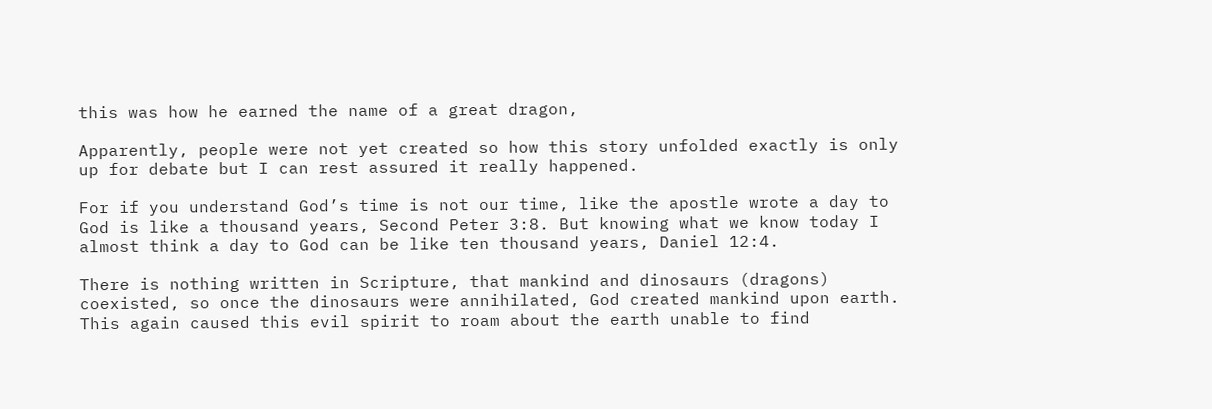this was how he earned the name of a great dragon,

Apparently, people were not yet created so how this story unfolded exactly is only up for debate but I can rest assured it really happened.

For if you understand God’s time is not our time, like the apostle wrote a day to God is like a thousand years, Second Peter 3:8. But knowing what we know today I almost think a day to God can be like ten thousand years, Daniel 12:4.

There is nothing written in Scripture, that mankind and dinosaurs (dragons) coexisted, so once the dinosaurs were annihilated, God created mankind upon earth.   This again caused this evil spirit to roam about the earth unable to find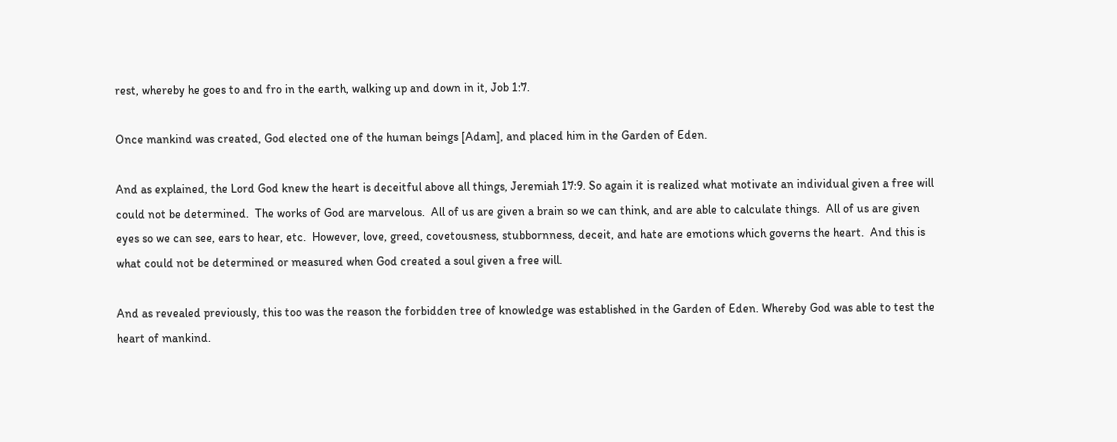rest, whereby he goes to and fro in the earth, walking up and down in it, Job 1:7.

Once mankind was created, God elected one of the human beings [Adam], and placed him in the Garden of Eden.

And as explained, the Lord God knew the heart is deceitful above all things, Jeremiah 17:9. So again it is realized what motivate an individual given a free will could not be determined.  The works of God are marvelous.  All of us are given a brain so we can think, and are able to calculate things.  All of us are given eyes so we can see, ears to hear, etc.  However, love, greed, covetousness, stubbornness, deceit, and hate are emotions which governs the heart.  And this is what could not be determined or measured when God created a soul given a free will.

And as revealed previously, this too was the reason the forbidden tree of knowledge was established in the Garden of Eden. Whereby God was able to test the heart of mankind.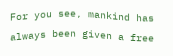For you see, mankind has always been given a free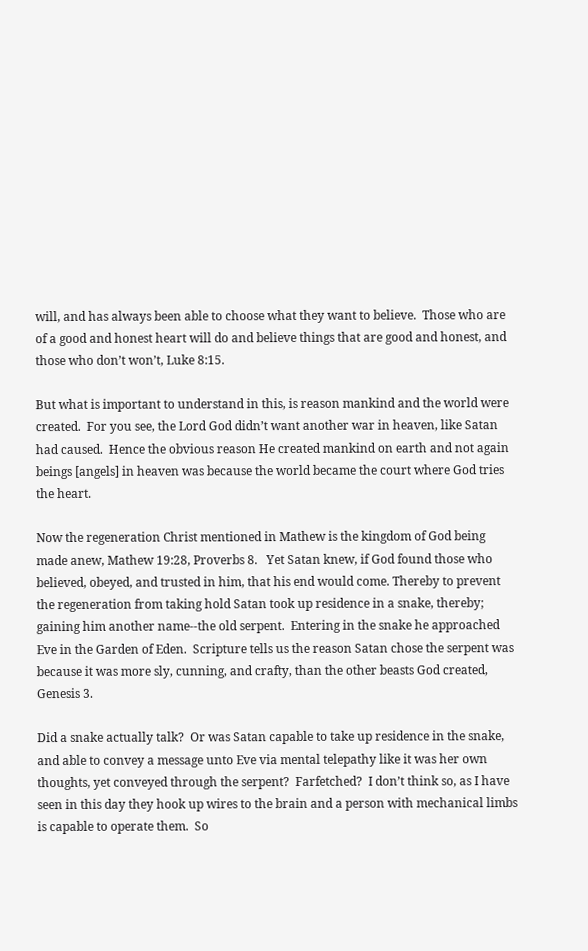will, and has always been able to choose what they want to believe.  Those who are of a good and honest heart will do and believe things that are good and honest, and those who don’t won’t, Luke 8:15.

But what is important to understand in this, is reason mankind and the world were created.  For you see, the Lord God didn’t want another war in heaven, like Satan had caused.  Hence the obvious reason He created mankind on earth and not again beings [angels] in heaven was because the world became the court where God tries the heart.

Now the regeneration Christ mentioned in Mathew is the kingdom of God being made anew, Mathew 19:28, Proverbs 8.   Yet Satan knew, if God found those who believed, obeyed, and trusted in him, that his end would come. Thereby to prevent the regeneration from taking hold Satan took up residence in a snake, thereby; gaining him another name--the old serpent.  Entering in the snake he approached Eve in the Garden of Eden.  Scripture tells us the reason Satan chose the serpent was because it was more sly, cunning, and crafty, than the other beasts God created, Genesis 3.

Did a snake actually talk?  Or was Satan capable to take up residence in the snake, and able to convey a message unto Eve via mental telepathy like it was her own thoughts, yet conveyed through the serpent?  Farfetched?  I don’t think so, as I have seen in this day they hook up wires to the brain and a person with mechanical limbs is capable to operate them.  So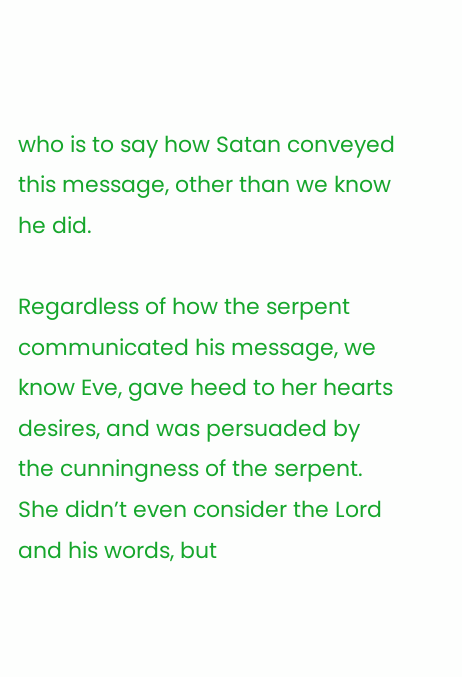who is to say how Satan conveyed this message, other than we know he did.

Regardless of how the serpent communicated his message, we know Eve, gave heed to her hearts desires, and was persuaded by the cunningness of the serpent.  She didn’t even consider the Lord and his words, but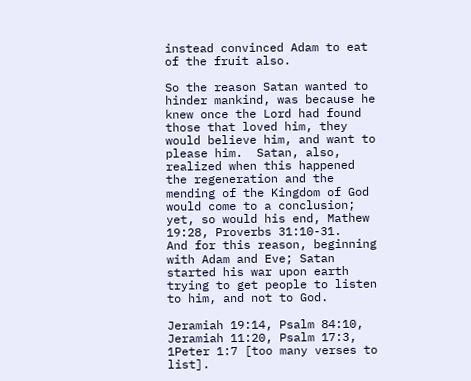instead convinced Adam to eat of the fruit also.

So the reason Satan wanted to hinder mankind, was because he knew once the Lord had found those that loved him, they would believe him, and want to please him.  Satan, also, realized when this happened the regeneration and the mending of the Kingdom of God would come to a conclusion; yet, so would his end, Mathew 19:28, Proverbs 31:10-31.   And for this reason, beginning with Adam and Eve; Satan started his war upon earth trying to get people to listen to him, and not to God.

Jeramiah 19:14, Psalm 84:10, Jeramiah 11:20, Psalm 17:3, 1Peter 1:7 [too many verses to list].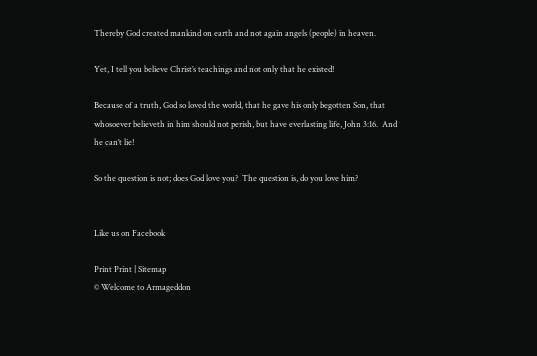Thereby God created mankind on earth and not again angels (people) in heaven.

Yet, I tell you believe Christ’s teachings and not only that he existed!

Because of a truth, God so loved the world, that he gave his only begotten Son, that whosoever believeth in him should not perish, but have everlasting life, John 3:16.  And he can’t lie!

So the question is not; does God love you?  The question is, do you love him?


Like us on Facebook

Print Print | Sitemap
© Welcome to Armageddon